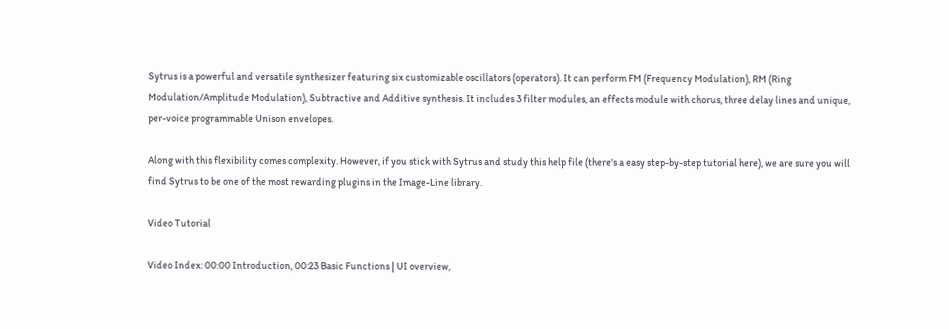Sytrus is a powerful and versatile synthesizer featuring six customizable oscillators (operators). It can perform FM (Frequency Modulation), RM (Ring Modulation/Amplitude Modulation), Subtractive and Additive synthesis. It includes 3 filter modules, an effects module with chorus, three delay lines and unique, per-voice programmable Unison envelopes.

Along with this flexibility comes complexity. However, if you stick with Sytrus and study this help file (there's a easy step-by-step tutorial here), we are sure you will find Sytrus to be one of the most rewarding plugins in the Image-Line library.

Video Tutorial

Video Index: 00:00 Introduction, 00:23 Basic Functions | UI overview,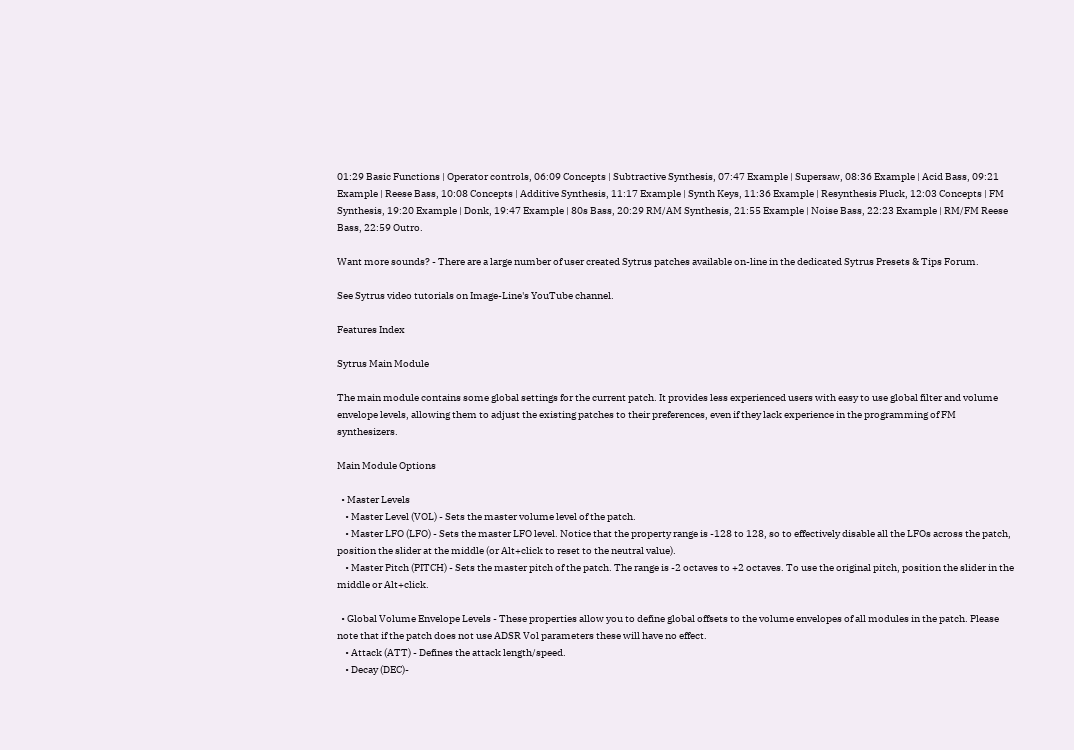01:29 Basic Functions | Operator controls, 06:09 Concepts | Subtractive Synthesis, 07:47 Example | Supersaw, 08:36 Example | Acid Bass, 09:21 Example | Reese Bass, 10:08 Concepts | Additive Synthesis, 11:17 Example | Synth Keys, 11:36 Example | Resynthesis Pluck, 12:03 Concepts | FM Synthesis, 19:20 Example | Donk, 19:47 Example | 80s Bass, 20:29 RM/AM Synthesis, 21:55 Example | Noise Bass, 22:23 Example | RM/FM Reese Bass, 22:59 Outro.

Want more sounds? - There are a large number of user created Sytrus patches available on-line in the dedicated Sytrus Presets & Tips Forum.

See Sytrus video tutorials on Image-Line's YouTube channel.

Features Index

Sytrus Main Module

The main module contains some global settings for the current patch. It provides less experienced users with easy to use global filter and volume envelope levels, allowing them to adjust the existing patches to their preferences, even if they lack experience in the programming of FM synthesizers.

Main Module Options

  • Master Levels
    • Master Level (VOL) - Sets the master volume level of the patch.
    • Master LFO (LFO) - Sets the master LFO level. Notice that the property range is -128 to 128, so to effectively disable all the LFOs across the patch, position the slider at the middle (or Alt+click to reset to the neutral value).
    • Master Pitch (PITCH) - Sets the master pitch of the patch. The range is -2 octaves to +2 octaves. To use the original pitch, position the slider in the middle or Alt+click.

  • Global Volume Envelope Levels - These properties allow you to define global offsets to the volume envelopes of all modules in the patch. Please note that if the patch does not use ADSR Vol parameters these will have no effect.
    • Attack (ATT) - Defines the attack length/speed.
    • Decay (DEC)-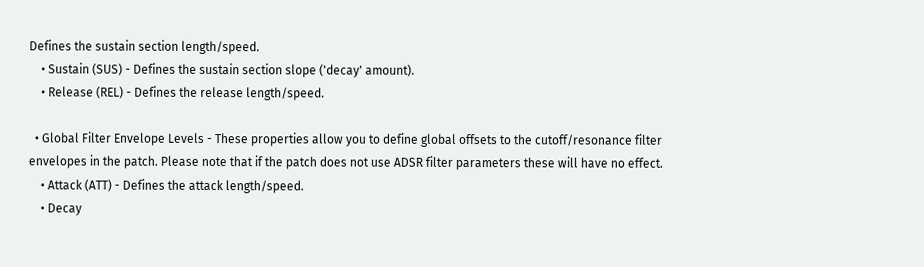Defines the sustain section length/speed.
    • Sustain (SUS) - Defines the sustain section slope ('decay' amount).
    • Release (REL) - Defines the release length/speed.

  • Global Filter Envelope Levels - These properties allow you to define global offsets to the cutoff/resonance filter envelopes in the patch. Please note that if the patch does not use ADSR filter parameters these will have no effect.
    • Attack (ATT) - Defines the attack length/speed.
    • Decay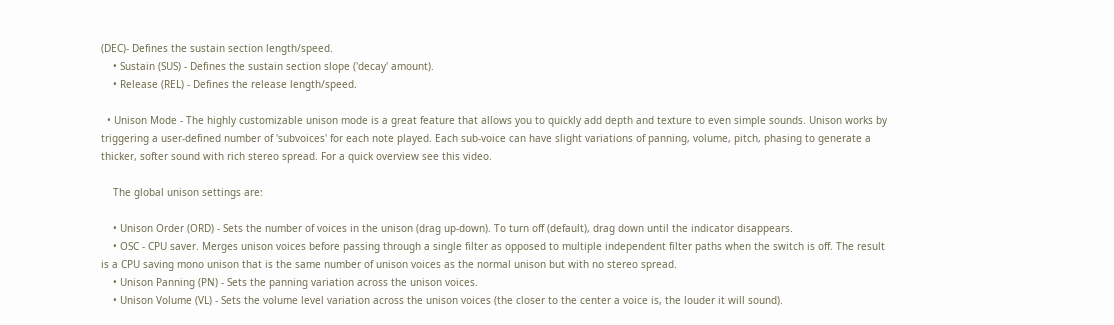(DEC)- Defines the sustain section length/speed.
    • Sustain (SUS) - Defines the sustain section slope ('decay' amount).
    • Release (REL) - Defines the release length/speed.

  • Unison Mode - The highly customizable unison mode is a great feature that allows you to quickly add depth and texture to even simple sounds. Unison works by triggering a user-defined number of 'subvoices' for each note played. Each sub-voice can have slight variations of panning, volume, pitch, phasing to generate a thicker, softer sound with rich stereo spread. For a quick overview see this video.

    The global unison settings are:

    • Unison Order (ORD) - Sets the number of voices in the unison (drag up-down). To turn off (default), drag down until the indicator disappears.
    • OSC - CPU saver. Merges unison voices before passing through a single filter as opposed to multiple independent filter paths when the switch is off. The result is a CPU saving mono unison that is the same number of unison voices as the normal unison but with no stereo spread.
    • Unison Panning (PN) - Sets the panning variation across the unison voices.
    • Unison Volume (VL) - Sets the volume level variation across the unison voices (the closer to the center a voice is, the louder it will sound).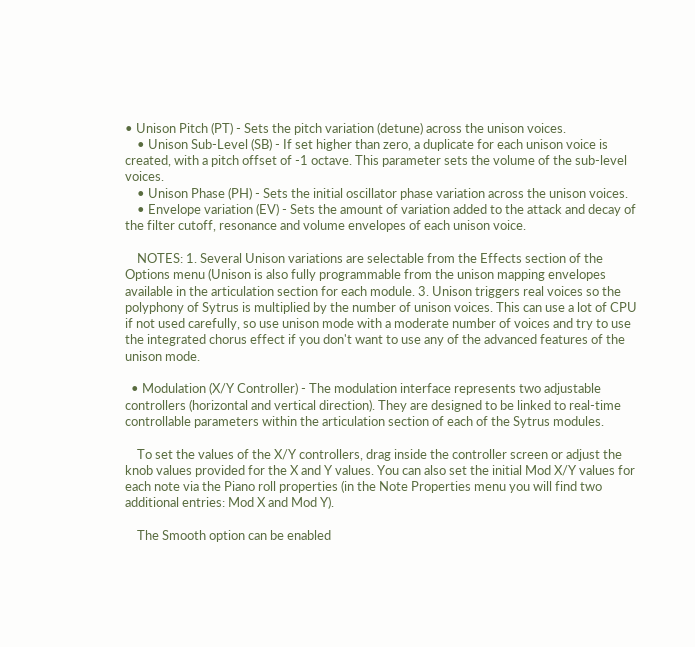• Unison Pitch (PT) - Sets the pitch variation (detune) across the unison voices.
    • Unison Sub-Level (SB) - If set higher than zero, a duplicate for each unison voice is created, with a pitch offset of -1 octave. This parameter sets the volume of the sub-level voices.
    • Unison Phase (PH) - Sets the initial oscillator phase variation across the unison voices.
    • Envelope variation (EV) - Sets the amount of variation added to the attack and decay of the filter cutoff, resonance and volume envelopes of each unison voice.

    NOTES: 1. Several Unison variations are selectable from the Effects section of the Options menu (Unison is also fully programmable from the unison mapping envelopes available in the articulation section for each module. 3. Unison triggers real voices so the polyphony of Sytrus is multiplied by the number of unison voices. This can use a lot of CPU if not used carefully, so use unison mode with a moderate number of voices and try to use the integrated chorus effect if you don't want to use any of the advanced features of the unison mode.

  • Modulation (X/Y Controller) - The modulation interface represents two adjustable controllers (horizontal and vertical direction). They are designed to be linked to real-time controllable parameters within the articulation section of each of the Sytrus modules.

    To set the values of the X/Y controllers, drag inside the controller screen or adjust the knob values provided for the X and Y values. You can also set the initial Mod X/Y values for each note via the Piano roll properties (in the Note Properties menu you will find two additional entries: Mod X and Mod Y).

    The Smooth option can be enabled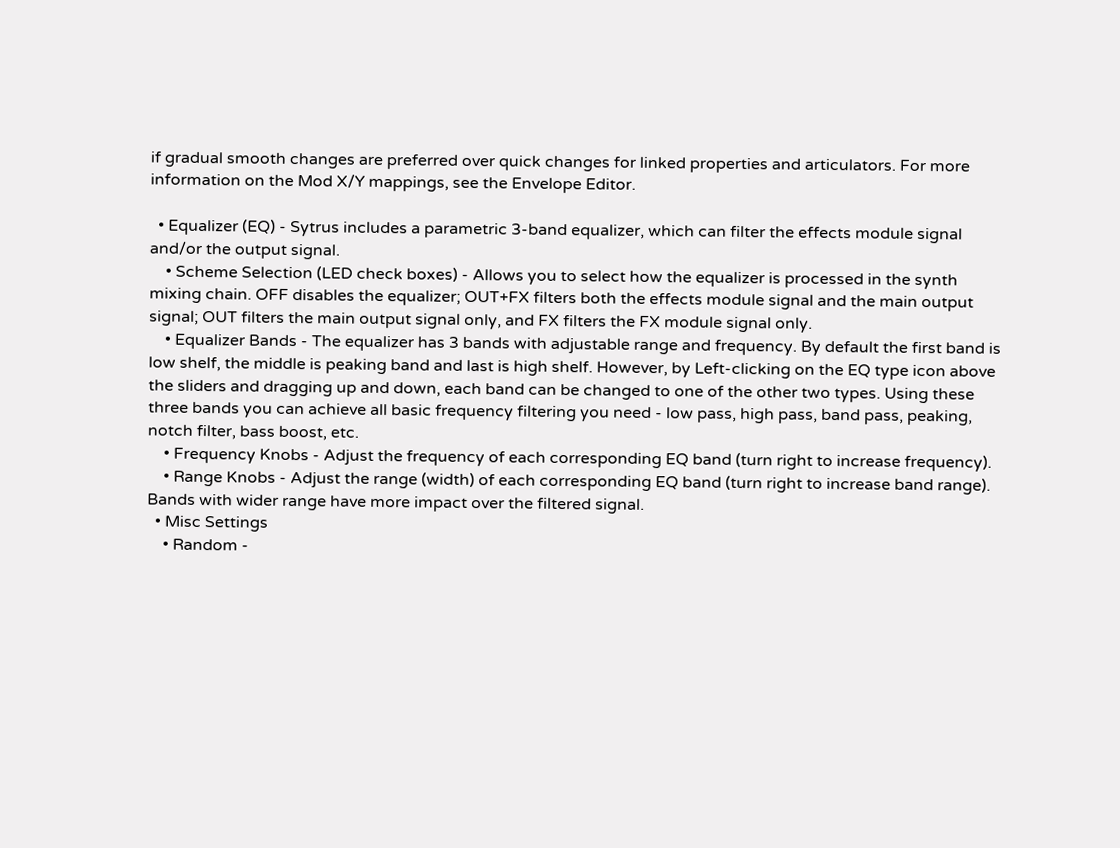if gradual smooth changes are preferred over quick changes for linked properties and articulators. For more information on the Mod X/Y mappings, see the Envelope Editor.

  • Equalizer (EQ) - Sytrus includes a parametric 3-band equalizer, which can filter the effects module signal and/or the output signal.
    • Scheme Selection (LED check boxes) - Allows you to select how the equalizer is processed in the synth mixing chain. OFF disables the equalizer; OUT+FX filters both the effects module signal and the main output signal; OUT filters the main output signal only, and FX filters the FX module signal only.
    • Equalizer Bands - The equalizer has 3 bands with adjustable range and frequency. By default the first band is low shelf, the middle is peaking band and last is high shelf. However, by Left-clicking on the EQ type icon above the sliders and dragging up and down, each band can be changed to one of the other two types. Using these three bands you can achieve all basic frequency filtering you need - low pass, high pass, band pass, peaking, notch filter, bass boost, etc.
    • Frequency Knobs - Adjust the frequency of each corresponding EQ band (turn right to increase frequency).
    • Range Knobs - Adjust the range (width) of each corresponding EQ band (turn right to increase band range). Bands with wider range have more impact over the filtered signal.
  • Misc Settings
    • Random -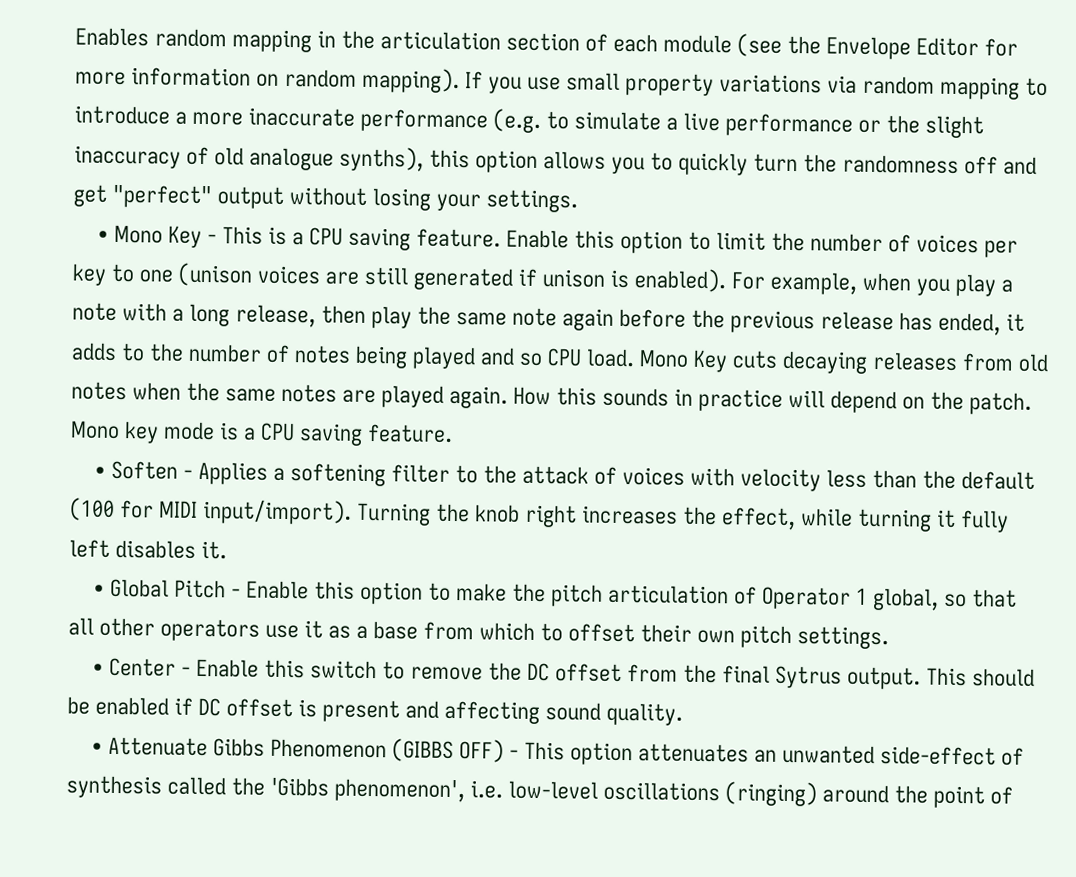Enables random mapping in the articulation section of each module (see the Envelope Editor for more information on random mapping). If you use small property variations via random mapping to introduce a more inaccurate performance (e.g. to simulate a live performance or the slight inaccuracy of old analogue synths), this option allows you to quickly turn the randomness off and get "perfect" output without losing your settings.
    • Mono Key - This is a CPU saving feature. Enable this option to limit the number of voices per key to one (unison voices are still generated if unison is enabled). For example, when you play a note with a long release, then play the same note again before the previous release has ended, it adds to the number of notes being played and so CPU load. Mono Key cuts decaying releases from old notes when the same notes are played again. How this sounds in practice will depend on the patch. Mono key mode is a CPU saving feature.
    • Soften - Applies a softening filter to the attack of voices with velocity less than the default (100 for MIDI input/import). Turning the knob right increases the effect, while turning it fully left disables it.
    • Global Pitch - Enable this option to make the pitch articulation of Operator 1 global, so that all other operators use it as a base from which to offset their own pitch settings.
    • Center - Enable this switch to remove the DC offset from the final Sytrus output. This should be enabled if DC offset is present and affecting sound quality.
    • Attenuate Gibbs Phenomenon (GIBBS OFF) - This option attenuates an unwanted side-effect of synthesis called the 'Gibbs phenomenon', i.e. low-level oscillations (ringing) around the point of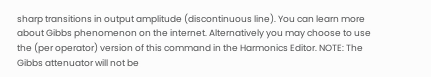sharp transitions in output amplitude (discontinuous line). You can learn more about Gibbs phenomenon on the internet. Alternatively you may choose to use the (per operator) version of this command in the Harmonics Editor. NOTE: The Gibbs attenuator will not be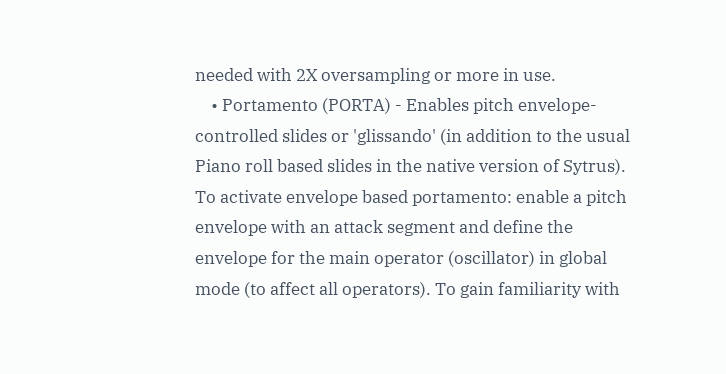needed with 2X oversampling or more in use.
    • Portamento (PORTA) - Enables pitch envelope-controlled slides or 'glissando' (in addition to the usual Piano roll based slides in the native version of Sytrus). To activate envelope based portamento: enable a pitch envelope with an attack segment and define the envelope for the main operator (oscillator) in global mode (to affect all operators). To gain familiarity with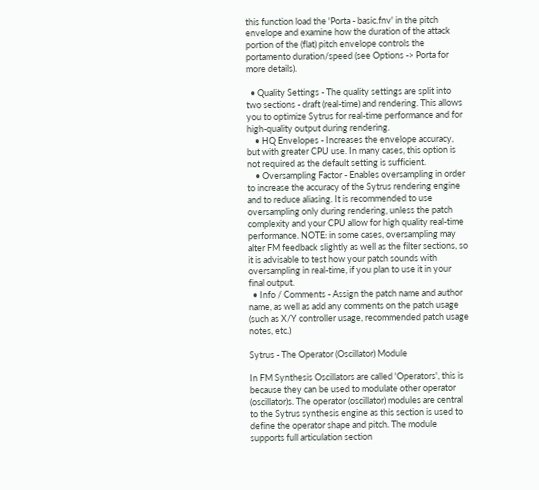this function load the 'Porta - basic.fnv' in the pitch envelope and examine how the duration of the attack portion of the (flat) pitch envelope controls the portamento duration/speed (see Options -> Porta for more details).

  • Quality Settings - The quality settings are split into two sections - draft (real-time) and rendering. This allows you to optimize Sytrus for real-time performance and for high-quality output during rendering.
    • HQ Envelopes - Increases the envelope accuracy, but with greater CPU use. In many cases, this option is not required as the default setting is sufficient.
    • Oversampling Factor - Enables oversampling in order to increase the accuracy of the Sytrus rendering engine and to reduce aliasing. It is recommended to use oversampling only during rendering, unless the patch complexity and your CPU allow for high quality real-time performance. NOTE: in some cases, oversampling may alter FM feedback slightly as well as the filter sections, so it is advisable to test how your patch sounds with oversampling in real-time, if you plan to use it in your final output.
  • Info / Comments - Assign the patch name and author name, as well as add any comments on the patch usage (such as X/Y controller usage, recommended patch usage notes, etc.)

Sytrus - The Operator (Oscillator) Module

In FM Synthesis Oscillators are called 'Operators', this is because they can be used to modulate other operator (oscillator)s. The operator (oscillator) modules are central to the Sytrus synthesis engine as this section is used to define the operator shape and pitch. The module supports full articulation section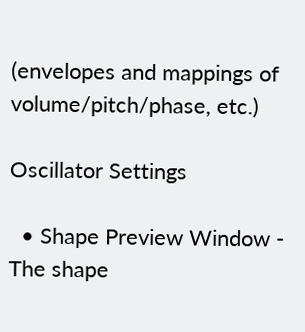(envelopes and mappings of volume/pitch/phase, etc.)

Oscillator Settings

  • Shape Preview Window - The shape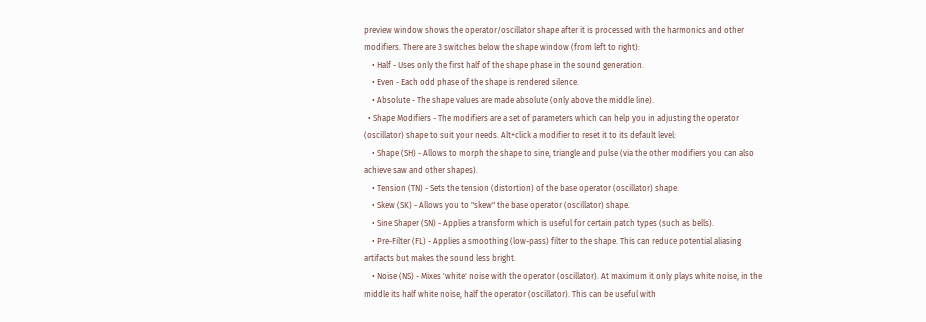preview window shows the operator/oscillator shape after it is processed with the harmonics and other modifiers. There are 3 switches below the shape window (from left to right):
    • Half - Uses only the first half of the shape phase in the sound generation.
    • Even - Each odd phase of the shape is rendered silence.
    • Absolute - The shape values are made absolute (only above the middle line).
  • Shape Modifiers - The modifiers are a set of parameters which can help you in adjusting the operator (oscillator) shape to suit your needs. Alt+click a modifier to reset it to its default level:
    • Shape (SH) - Allows to morph the shape to sine, triangle and pulse (via the other modifiers you can also achieve saw and other shapes).
    • Tension (TN) - Sets the tension (distortion) of the base operator (oscillator) shape.
    • Skew (SK) - Allows you to "skew" the base operator (oscillator) shape.
    • Sine Shaper (SN) - Applies a transform which is useful for certain patch types (such as bells).
    • Pre-Filter (FL) - Applies a smoothing (low-pass) filter to the shape. This can reduce potential aliasing artifacts but makes the sound less bright.
    • Noise (NS) - Mixes 'white' noise with the operator (oscillator). At maximum it only plays white noise, in the middle its half white noise, half the operator (oscillator). This can be useful with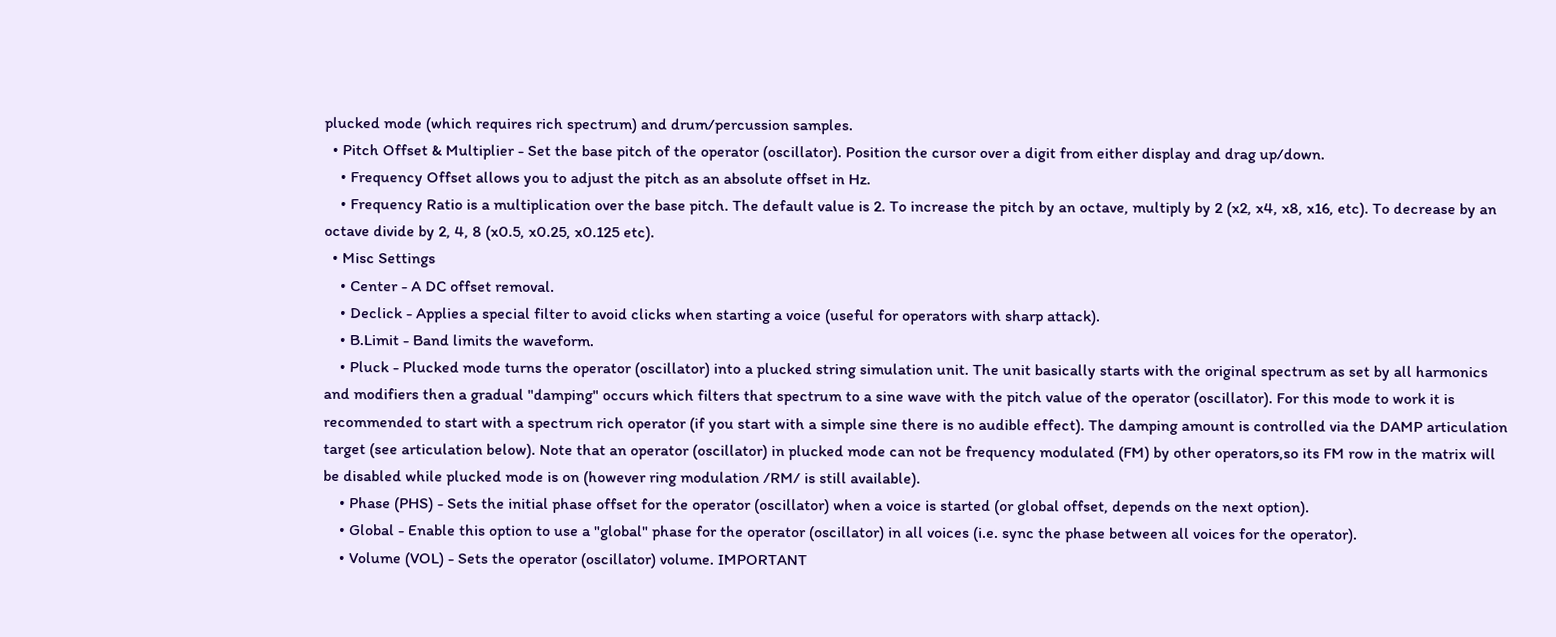plucked mode (which requires rich spectrum) and drum/percussion samples.
  • Pitch Offset & Multiplier - Set the base pitch of the operator (oscillator). Position the cursor over a digit from either display and drag up/down.
    • Frequency Offset allows you to adjust the pitch as an absolute offset in Hz.
    • Frequency Ratio is a multiplication over the base pitch. The default value is 2. To increase the pitch by an octave, multiply by 2 (x2, x4, x8, x16, etc). To decrease by an octave divide by 2, 4, 8 (x0.5, x0.25, x0.125 etc).
  • Misc Settings
    • Center - A DC offset removal.
    • Declick - Applies a special filter to avoid clicks when starting a voice (useful for operators with sharp attack).
    • B.Limit - Band limits the waveform.
    • Pluck - Plucked mode turns the operator (oscillator) into a plucked string simulation unit. The unit basically starts with the original spectrum as set by all harmonics and modifiers then a gradual "damping" occurs which filters that spectrum to a sine wave with the pitch value of the operator (oscillator). For this mode to work it is recommended to start with a spectrum rich operator (if you start with a simple sine there is no audible effect). The damping amount is controlled via the DAMP articulation target (see articulation below). Note that an operator (oscillator) in plucked mode can not be frequency modulated (FM) by other operators,so its FM row in the matrix will be disabled while plucked mode is on (however ring modulation /RM/ is still available).
    • Phase (PHS) - Sets the initial phase offset for the operator (oscillator) when a voice is started (or global offset, depends on the next option).
    • Global - Enable this option to use a "global" phase for the operator (oscillator) in all voices (i.e. sync the phase between all voices for the operator).
    • Volume (VOL) - Sets the operator (oscillator) volume. IMPORTANT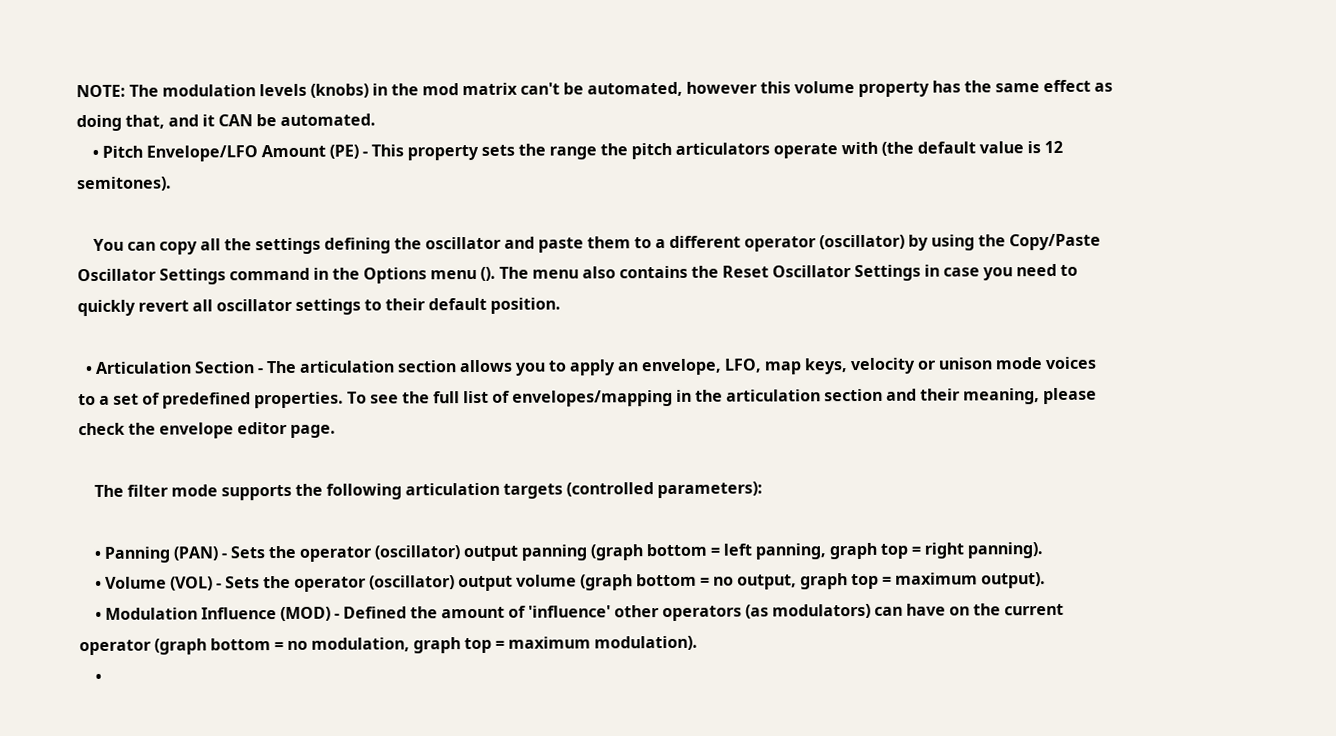NOTE: The modulation levels (knobs) in the mod matrix can't be automated, however this volume property has the same effect as doing that, and it CAN be automated.
    • Pitch Envelope/LFO Amount (PE) - This property sets the range the pitch articulators operate with (the default value is 12 semitones).

    You can copy all the settings defining the oscillator and paste them to a different operator (oscillator) by using the Copy/Paste Oscillator Settings command in the Options menu (). The menu also contains the Reset Oscillator Settings in case you need to quickly revert all oscillator settings to their default position.

  • Articulation Section - The articulation section allows you to apply an envelope, LFO, map keys, velocity or unison mode voices to a set of predefined properties. To see the full list of envelopes/mapping in the articulation section and their meaning, please check the envelope editor page.

    The filter mode supports the following articulation targets (controlled parameters):

    • Panning (PAN) - Sets the operator (oscillator) output panning (graph bottom = left panning, graph top = right panning).
    • Volume (VOL) - Sets the operator (oscillator) output volume (graph bottom = no output, graph top = maximum output).
    • Modulation Influence (MOD) - Defined the amount of 'influence' other operators (as modulators) can have on the current operator (graph bottom = no modulation, graph top = maximum modulation).
    •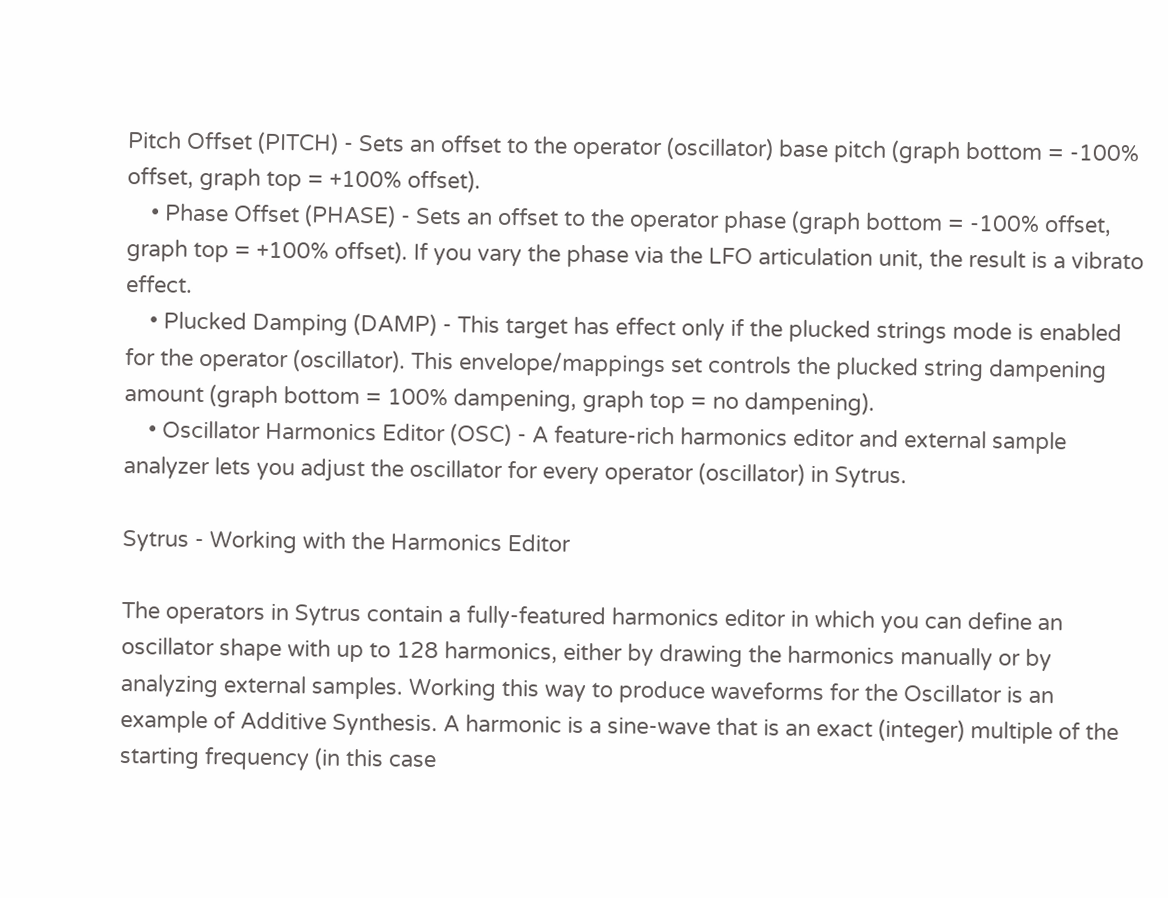Pitch Offset (PITCH) - Sets an offset to the operator (oscillator) base pitch (graph bottom = -100% offset, graph top = +100% offset).
    • Phase Offset (PHASE) - Sets an offset to the operator phase (graph bottom = -100% offset, graph top = +100% offset). If you vary the phase via the LFO articulation unit, the result is a vibrato effect.
    • Plucked Damping (DAMP) - This target has effect only if the plucked strings mode is enabled for the operator (oscillator). This envelope/mappings set controls the plucked string dampening amount (graph bottom = 100% dampening, graph top = no dampening).
    • Oscillator Harmonics Editor (OSC) - A feature-rich harmonics editor and external sample analyzer lets you adjust the oscillator for every operator (oscillator) in Sytrus.

Sytrus - Working with the Harmonics Editor

The operators in Sytrus contain a fully-featured harmonics editor in which you can define an oscillator shape with up to 128 harmonics, either by drawing the harmonics manually or by analyzing external samples. Working this way to produce waveforms for the Oscillator is an example of Additive Synthesis. A harmonic is a sine-wave that is an exact (integer) multiple of the starting frequency (in this case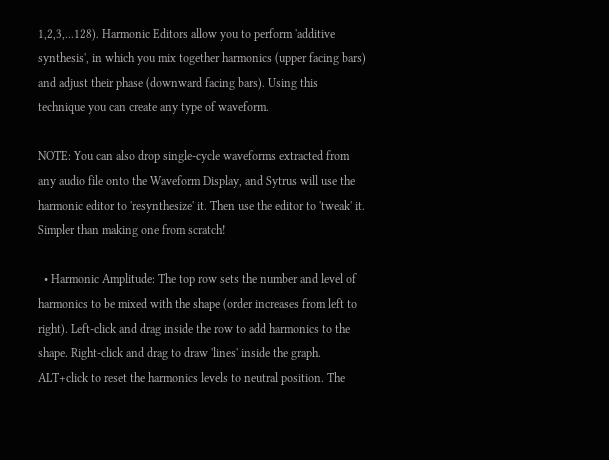1,2,3,...128). Harmonic Editors allow you to perform 'additive synthesis', in which you mix together harmonics (upper facing bars) and adjust their phase (downward facing bars). Using this technique you can create any type of waveform.

NOTE: You can also drop single-cycle waveforms extracted from any audio file onto the Waveform Display, and Sytrus will use the harmonic editor to 'resynthesize' it. Then use the editor to 'tweak' it. Simpler than making one from scratch!

  • Harmonic Amplitude: The top row sets the number and level of harmonics to be mixed with the shape (order increases from left to right). Left-click and drag inside the row to add harmonics to the shape. Right-click and drag to draw 'lines' inside the graph. ALT+click to reset the harmonics levels to neutral position. The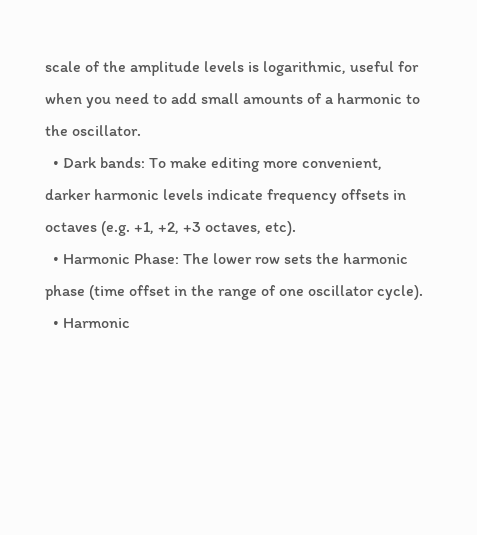scale of the amplitude levels is logarithmic, useful for when you need to add small amounts of a harmonic to the oscillator.
  • Dark bands: To make editing more convenient, darker harmonic levels indicate frequency offsets in octaves (e.g. +1, +2, +3 octaves, etc).
  • Harmonic Phase: The lower row sets the harmonic phase (time offset in the range of one oscillator cycle).
  • Harmonic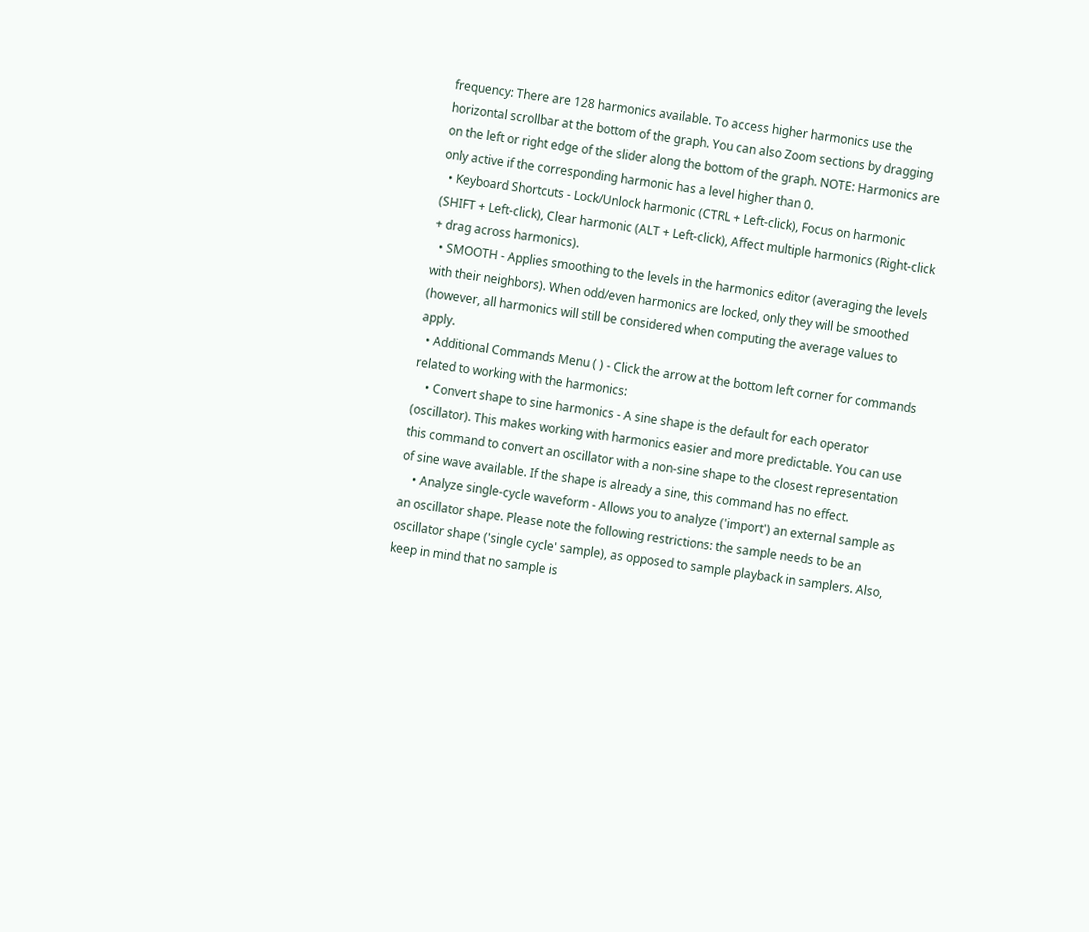frequency: There are 128 harmonics available. To access higher harmonics use the horizontal scrollbar at the bottom of the graph. You can also Zoom sections by dragging on the left or right edge of the slider along the bottom of the graph. NOTE: Harmonics are only active if the corresponding harmonic has a level higher than 0.
  • Keyboard Shortcuts - Lock/Unlock harmonic (CTRL + Left-click), Focus on harmonic (SHIFT + Left-click), Clear harmonic (ALT + Left-click), Affect multiple harmonics (Right-click + drag across harmonics).
  • SMOOTH - Applies smoothing to the levels in the harmonics editor (averaging the levels with their neighbors). When odd/even harmonics are locked, only they will be smoothed (however, all harmonics will still be considered when computing the average values to apply.
  • Additional Commands Menu ( ) - Click the arrow at the bottom left corner for commands related to working with the harmonics:
    • Convert shape to sine harmonics - A sine shape is the default for each operator (oscillator). This makes working with harmonics easier and more predictable. You can use this command to convert an oscillator with a non-sine shape to the closest representation of sine wave available. If the shape is already a sine, this command has no effect.
    • Analyze single-cycle waveform - Allows you to analyze ('import') an external sample as an oscillator shape. Please note the following restrictions: the sample needs to be an oscillator shape ('single cycle' sample), as opposed to sample playback in samplers. Also, keep in mind that no sample is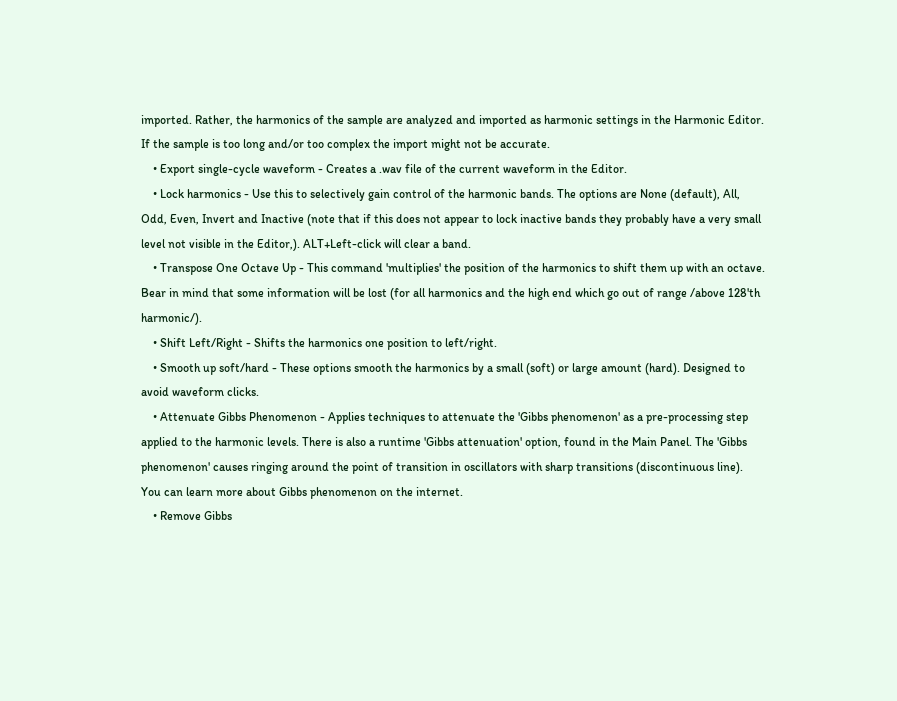imported. Rather, the harmonics of the sample are analyzed and imported as harmonic settings in the Harmonic Editor. If the sample is too long and/or too complex the import might not be accurate.
    • Export single-cycle waveform - Creates a .wav file of the current waveform in the Editor.
    • Lock harmonics - Use this to selectively gain control of the harmonic bands. The options are None (default), All, Odd, Even, Invert and Inactive (note that if this does not appear to lock inactive bands they probably have a very small level not visible in the Editor,). ALT+Left-click will clear a band.
    • Transpose One Octave Up - This command 'multiplies' the position of the harmonics to shift them up with an octave. Bear in mind that some information will be lost (for all harmonics and the high end which go out of range /above 128'th harmonic/).
    • Shift Left/Right - Shifts the harmonics one position to left/right.
    • Smooth up soft/hard - These options smooth the harmonics by a small (soft) or large amount (hard). Designed to avoid waveform clicks.
    • Attenuate Gibbs Phenomenon - Applies techniques to attenuate the 'Gibbs phenomenon' as a pre-processing step applied to the harmonic levels. There is also a runtime 'Gibbs attenuation' option, found in the Main Panel. The 'Gibbs phenomenon' causes ringing around the point of transition in oscillators with sharp transitions (discontinuous line). You can learn more about Gibbs phenomenon on the internet.
    • Remove Gibbs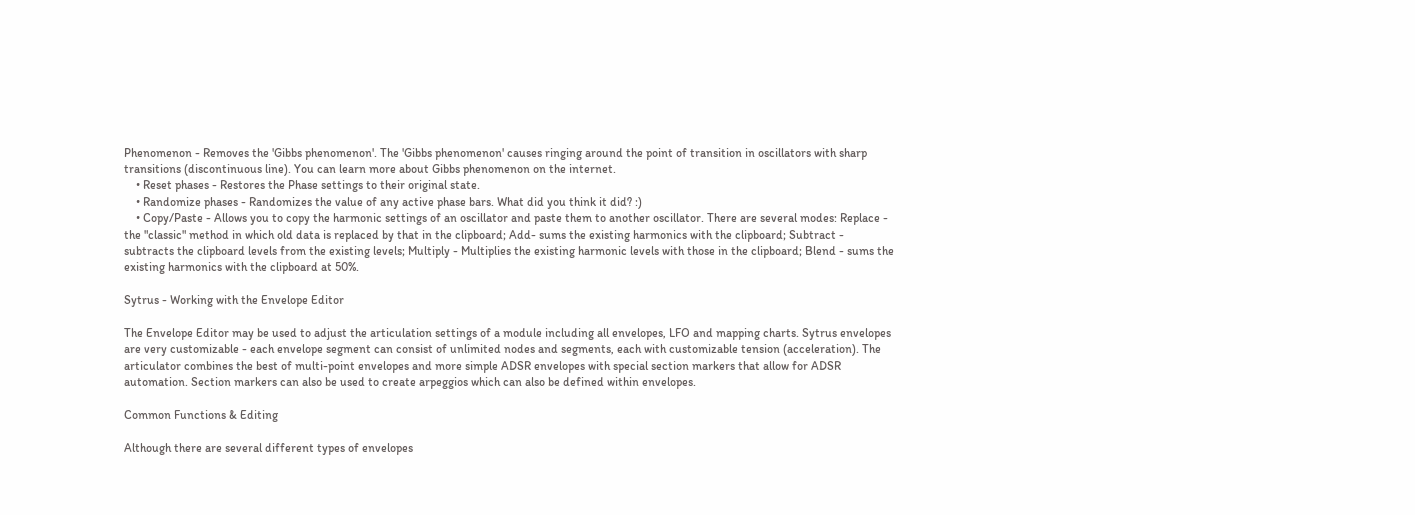Phenomenon - Removes the 'Gibbs phenomenon'. The 'Gibbs phenomenon' causes ringing around the point of transition in oscillators with sharp transitions (discontinuous line). You can learn more about Gibbs phenomenon on the internet.
    • Reset phases - Restores the Phase settings to their original state.
    • Randomize phases - Randomizes the value of any active phase bars. What did you think it did? :)
    • Copy/Paste - Allows you to copy the harmonic settings of an oscillator and paste them to another oscillator. There are several modes: Replace - the "classic" method in which old data is replaced by that in the clipboard; Add- sums the existing harmonics with the clipboard; Subtract - subtracts the clipboard levels from the existing levels; Multiply - Multiplies the existing harmonic levels with those in the clipboard; Blend - sums the existing harmonics with the clipboard at 50%.

Sytrus - Working with the Envelope Editor

The Envelope Editor may be used to adjust the articulation settings of a module including all envelopes, LFO and mapping charts. Sytrus envelopes are very customizable - each envelope segment can consist of unlimited nodes and segments, each with customizable tension (acceleration). The articulator combines the best of multi-point envelopes and more simple ADSR envelopes with special section markers that allow for ADSR automation. Section markers can also be used to create arpeggios which can also be defined within envelopes.

Common Functions & Editing

Although there are several different types of envelopes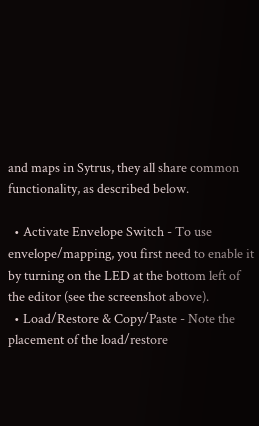and maps in Sytrus, they all share common functionality, as described below.

  • Activate Envelope Switch - To use envelope/mapping, you first need to enable it by turning on the LED at the bottom left of the editor (see the screenshot above).
  • Load/Restore & Copy/Paste - Note the placement of the load/restore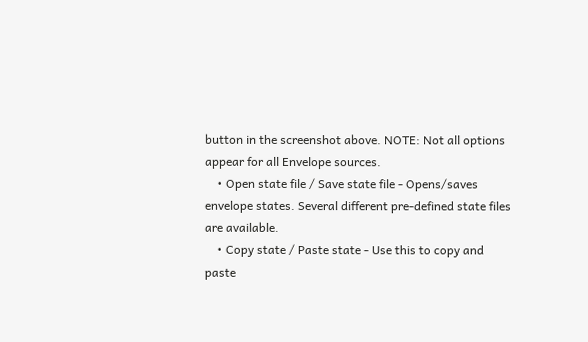button in the screenshot above. NOTE: Not all options appear for all Envelope sources.
    • Open state file / Save state file - Opens/saves envelope states. Several different pre-defined state files are available.
    • Copy state / Paste state - Use this to copy and paste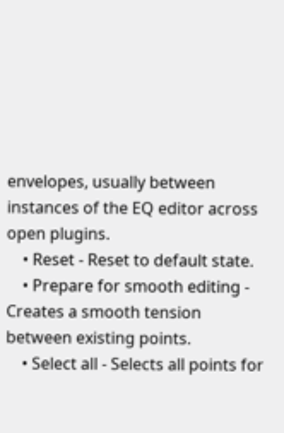envelopes, usually between instances of the EQ editor across open plugins.
    • Reset - Reset to default state.
    • Prepare for smooth editing - Creates a smooth tension between existing points.
    • Select all - Selects all points for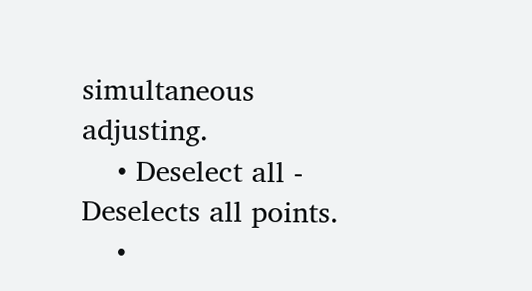simultaneous adjusting.
    • Deselect all - Deselects all points.
    •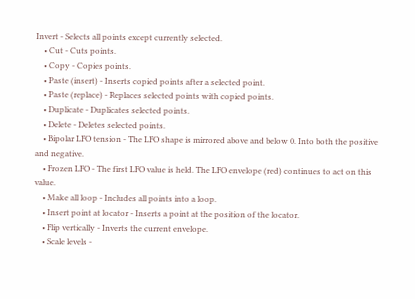Invert - Selects all points except currently selected.
    • Cut - Cuts points.
    • Copy - Copies points.
    • Paste (insert) - Inserts copied points after a selected point.
    • Paste (replace) - Replaces selected points with copied points.
    • Duplicate - Duplicates selected points.
    • Delete - Deletes selected points.
    • Bipolar LFO tension - The LFO shape is mirrored above and below 0. Into both the positive and negative.
    • Frozen LFO - The first LFO value is held. The LFO envelope (red) continues to act on this value.
    • Make all loop - Includes all points into a loop.
    • Insert point at locator - Inserts a point at the position of the locator.
    • Flip vertically - Inverts the current envelope.
    • Scale levels -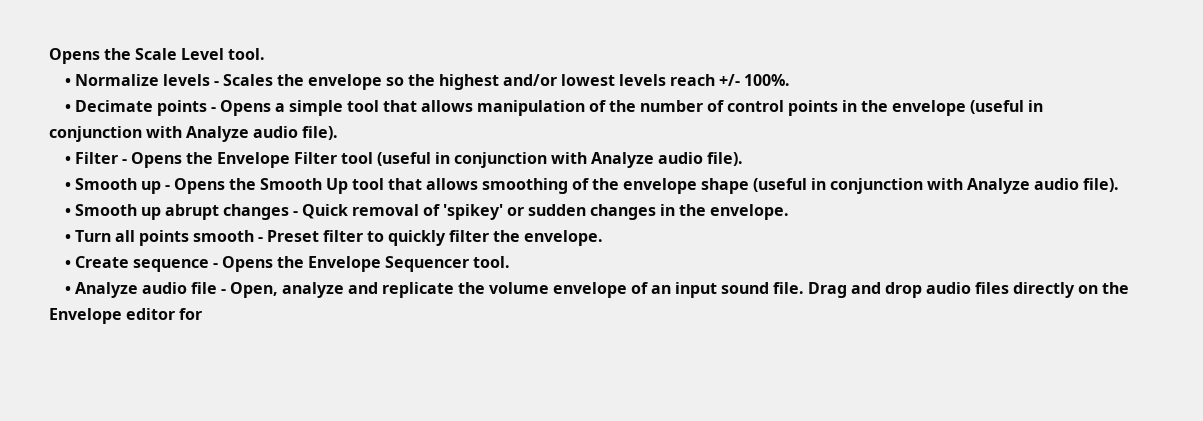Opens the Scale Level tool.
    • Normalize levels - Scales the envelope so the highest and/or lowest levels reach +/- 100%.
    • Decimate points - Opens a simple tool that allows manipulation of the number of control points in the envelope (useful in conjunction with Analyze audio file).
    • Filter - Opens the Envelope Filter tool (useful in conjunction with Analyze audio file).
    • Smooth up - Opens the Smooth Up tool that allows smoothing of the envelope shape (useful in conjunction with Analyze audio file).
    • Smooth up abrupt changes - Quick removal of 'spikey' or sudden changes in the envelope.
    • Turn all points smooth - Preset filter to quickly filter the envelope.
    • Create sequence - Opens the Envelope Sequencer tool.
    • Analyze audio file - Open, analyze and replicate the volume envelope of an input sound file. Drag and drop audio files directly on the Envelope editor for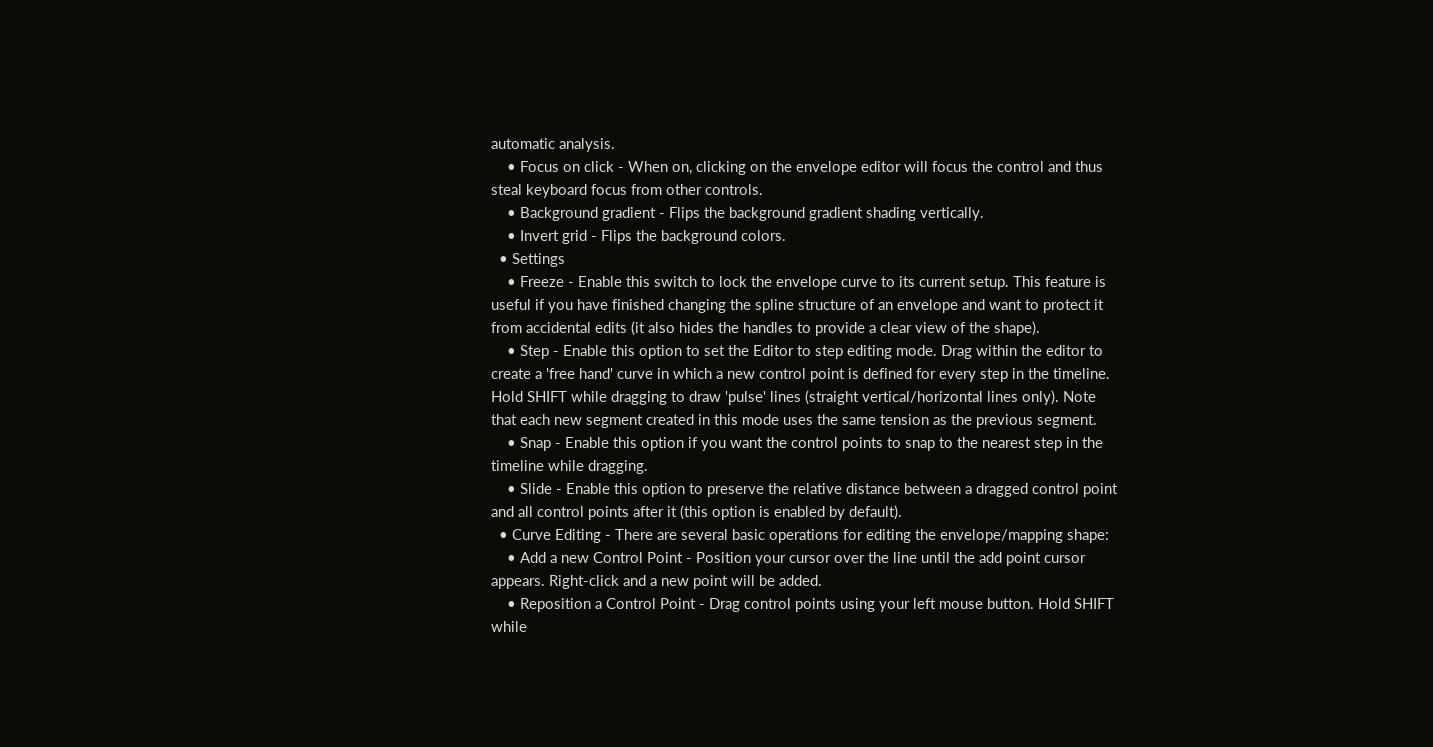automatic analysis.
    • Focus on click - When on, clicking on the envelope editor will focus the control and thus steal keyboard focus from other controls.
    • Background gradient - Flips the background gradient shading vertically.
    • Invert grid - Flips the background colors.
  • Settings
    • Freeze - Enable this switch to lock the envelope curve to its current setup. This feature is useful if you have finished changing the spline structure of an envelope and want to protect it from accidental edits (it also hides the handles to provide a clear view of the shape).
    • Step - Enable this option to set the Editor to step editing mode. Drag within the editor to create a 'free hand' curve in which a new control point is defined for every step in the timeline. Hold SHIFT while dragging to draw 'pulse' lines (straight vertical/horizontal lines only). Note that each new segment created in this mode uses the same tension as the previous segment.
    • Snap - Enable this option if you want the control points to snap to the nearest step in the timeline while dragging.
    • Slide - Enable this option to preserve the relative distance between a dragged control point and all control points after it (this option is enabled by default).
  • Curve Editing - There are several basic operations for editing the envelope/mapping shape:
    • Add a new Control Point - Position your cursor over the line until the add point cursor appears. Right-click and a new point will be added.
    • Reposition a Control Point - Drag control points using your left mouse button. Hold SHIFT while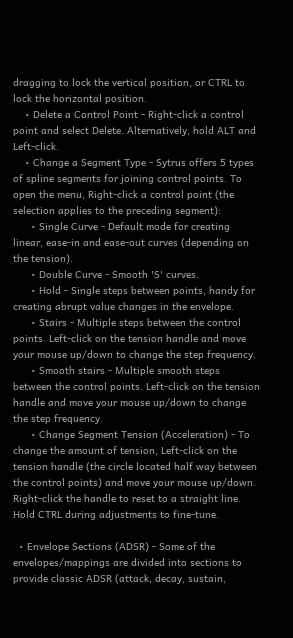dragging to lock the vertical position, or CTRL to lock the horizontal position.
    • Delete a Control Point - Right-click a control point and select Delete. Alternatively, hold ALT and Left-click.
    • Change a Segment Type - Sytrus offers 5 types of spline segments for joining control points. To open the menu, Right-click a control point (the selection applies to the preceding segment):
      • Single Curve - Default mode for creating linear, ease-in and ease-out curves (depending on the tension).
      • Double Curve - Smooth 'S' curves.
      • Hold - Single steps between points, handy for creating abrupt value changes in the envelope.
      • Stairs - Multiple steps between the control points. Left-click on the tension handle and move your mouse up/down to change the step frequency.
      • Smooth stairs - Multiple smooth steps between the control points. Left-click on the tension handle and move your mouse up/down to change the step frequency.
      • Change Segment Tension (Acceleration) - To change the amount of tension, Left-click on the tension handle (the circle located half way between the control points) and move your mouse up/down. Right-click the handle to reset to a straight line. Hold CTRL during adjustments to fine-tune.

  • Envelope Sections (ADSR) - Some of the envelopes/mappings are divided into sections to provide classic ADSR (attack, decay, sustain,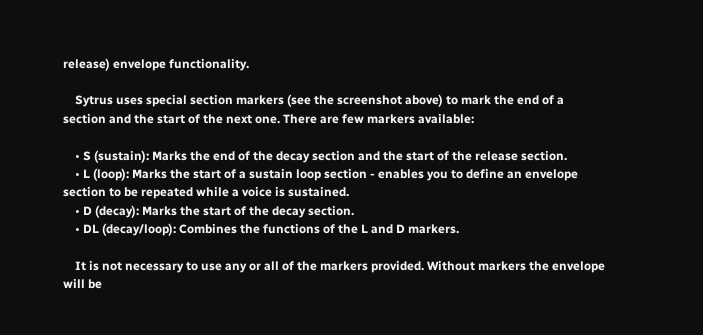release) envelope functionality.

    Sytrus uses special section markers (see the screenshot above) to mark the end of a section and the start of the next one. There are few markers available:

    • S (sustain): Marks the end of the decay section and the start of the release section.
    • L (loop): Marks the start of a sustain loop section - enables you to define an envelope section to be repeated while a voice is sustained.
    • D (decay): Marks the start of the decay section.
    • DL (decay/loop): Combines the functions of the L and D markers.

    It is not necessary to use any or all of the markers provided. Without markers the envelope will be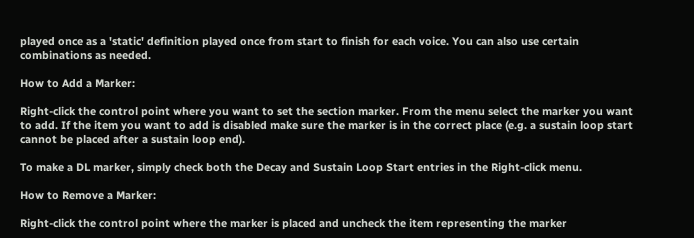played once as a 'static' definition played once from start to finish for each voice. You can also use certain combinations as needed.

How to Add a Marker:

Right-click the control point where you want to set the section marker. From the menu select the marker you want to add. If the item you want to add is disabled make sure the marker is in the correct place (e.g. a sustain loop start cannot be placed after a sustain loop end).

To make a DL marker, simply check both the Decay and Sustain Loop Start entries in the Right-click menu.

How to Remove a Marker:

Right-click the control point where the marker is placed and uncheck the item representing the marker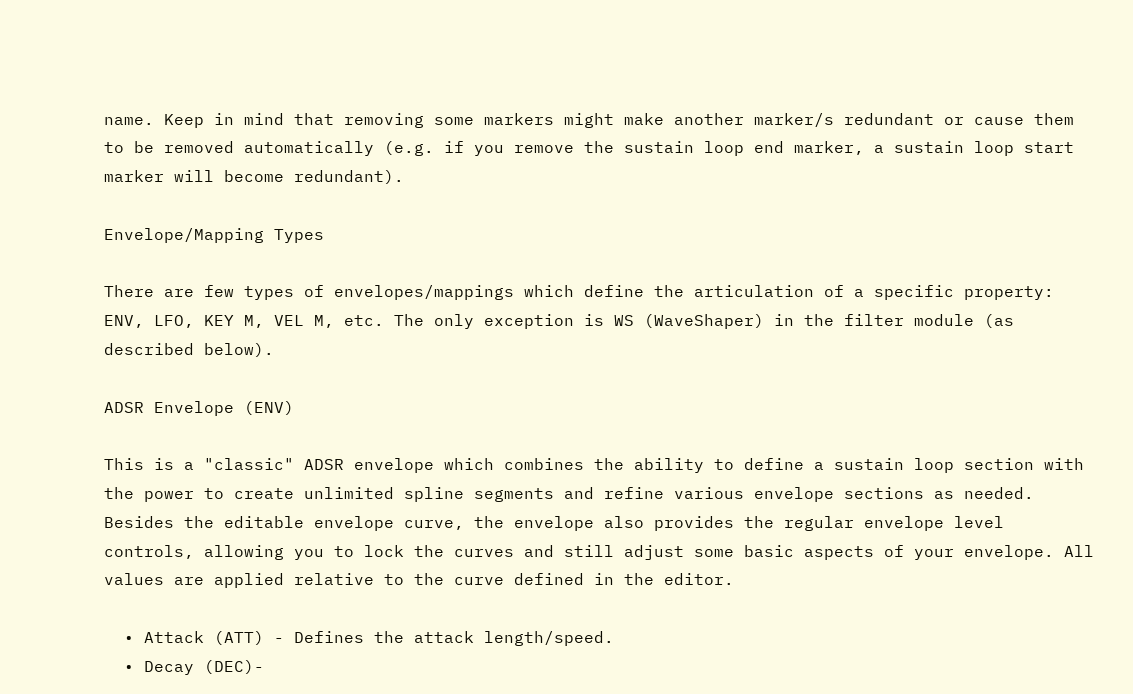name. Keep in mind that removing some markers might make another marker/s redundant or cause them to be removed automatically (e.g. if you remove the sustain loop end marker, a sustain loop start marker will become redundant).

Envelope/Mapping Types

There are few types of envelopes/mappings which define the articulation of a specific property: ENV, LFO, KEY M, VEL M, etc. The only exception is WS (WaveShaper) in the filter module (as described below).

ADSR Envelope (ENV)

This is a "classic" ADSR envelope which combines the ability to define a sustain loop section with the power to create unlimited spline segments and refine various envelope sections as needed. Besides the editable envelope curve, the envelope also provides the regular envelope level controls, allowing you to lock the curves and still adjust some basic aspects of your envelope. All values are applied relative to the curve defined in the editor.

  • Attack (ATT) - Defines the attack length/speed.
  • Decay (DEC)-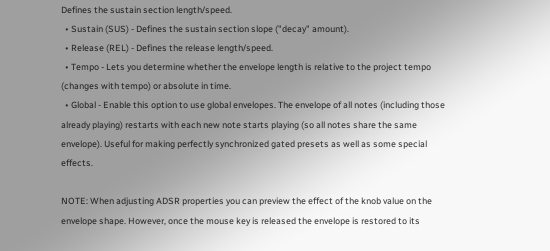Defines the sustain section length/speed.
  • Sustain (SUS) - Defines the sustain section slope ("decay" amount).
  • Release (REL) - Defines the release length/speed.
  • Tempo - Lets you determine whether the envelope length is relative to the project tempo (changes with tempo) or absolute in time.
  • Global - Enable this option to use global envelopes. The envelope of all notes (including those already playing) restarts with each new note starts playing (so all notes share the same envelope). Useful for making perfectly synchronized gated presets as well as some special effects.

NOTE: When adjusting ADSR properties you can preview the effect of the knob value on the envelope shape. However, once the mouse key is released the envelope is restored to its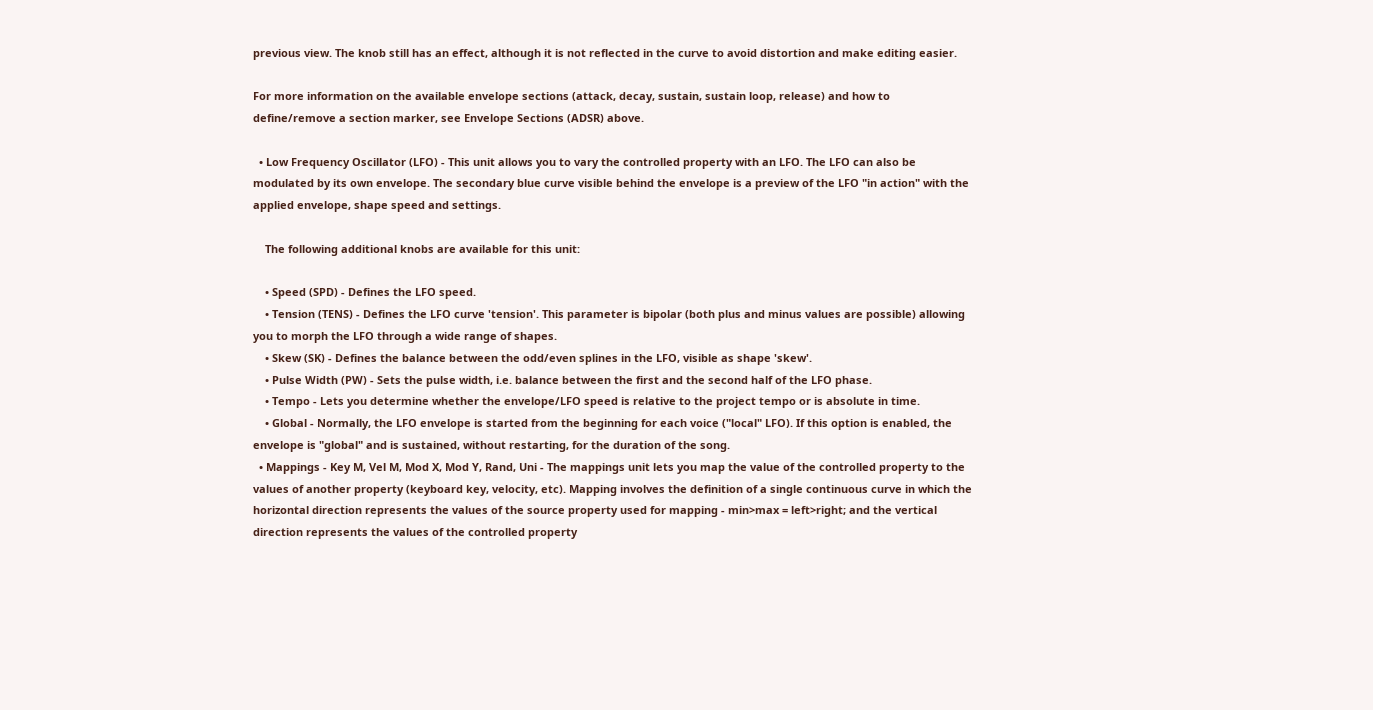previous view. The knob still has an effect, although it is not reflected in the curve to avoid distortion and make editing easier.

For more information on the available envelope sections (attack, decay, sustain, sustain loop, release) and how to define/remove a section marker, see Envelope Sections (ADSR) above.

  • Low Frequency Oscillator (LFO) - This unit allows you to vary the controlled property with an LFO. The LFO can also be modulated by its own envelope. The secondary blue curve visible behind the envelope is a preview of the LFO "in action" with the applied envelope, shape speed and settings.

    The following additional knobs are available for this unit:

    • Speed (SPD) - Defines the LFO speed.
    • Tension (TENS) - Defines the LFO curve 'tension'. This parameter is bipolar (both plus and minus values are possible) allowing you to morph the LFO through a wide range of shapes.
    • Skew (SK) - Defines the balance between the odd/even splines in the LFO, visible as shape 'skew'.
    • Pulse Width (PW) - Sets the pulse width, i.e. balance between the first and the second half of the LFO phase.
    • Tempo - Lets you determine whether the envelope/LFO speed is relative to the project tempo or is absolute in time.
    • Global - Normally, the LFO envelope is started from the beginning for each voice ("local" LFO). If this option is enabled, the envelope is "global" and is sustained, without restarting, for the duration of the song.
  • Mappings - Key M, Vel M, Mod X, Mod Y, Rand, Uni - The mappings unit lets you map the value of the controlled property to the values of another property (keyboard key, velocity, etc). Mapping involves the definition of a single continuous curve in which the horizontal direction represents the values of the source property used for mapping - min>max = left>right; and the vertical direction represents the values of the controlled property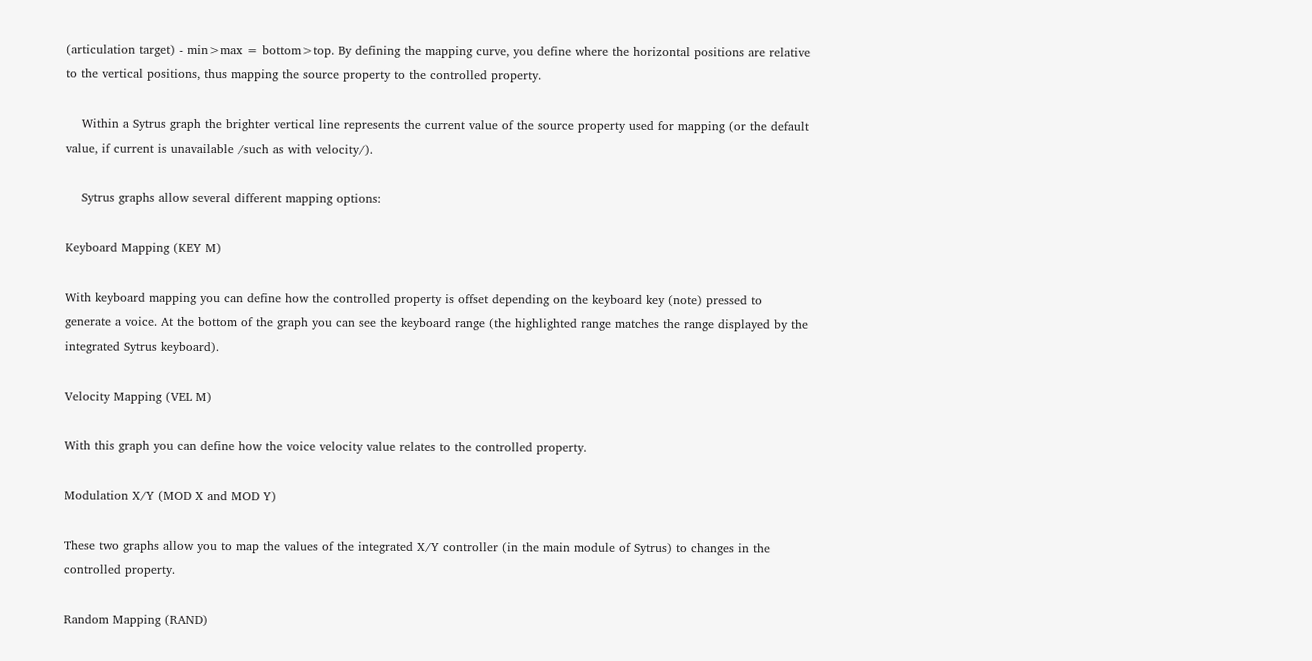(articulation target) - min>max = bottom>top. By defining the mapping curve, you define where the horizontal positions are relative to the vertical positions, thus mapping the source property to the controlled property.

    Within a Sytrus graph the brighter vertical line represents the current value of the source property used for mapping (or the default value, if current is unavailable /such as with velocity/).

    Sytrus graphs allow several different mapping options:

Keyboard Mapping (KEY M)

With keyboard mapping you can define how the controlled property is offset depending on the keyboard key (note) pressed to generate a voice. At the bottom of the graph you can see the keyboard range (the highlighted range matches the range displayed by the integrated Sytrus keyboard).

Velocity Mapping (VEL M)

With this graph you can define how the voice velocity value relates to the controlled property.

Modulation X/Y (MOD X and MOD Y)

These two graphs allow you to map the values of the integrated X/Y controller (in the main module of Sytrus) to changes in the controlled property.

Random Mapping (RAND)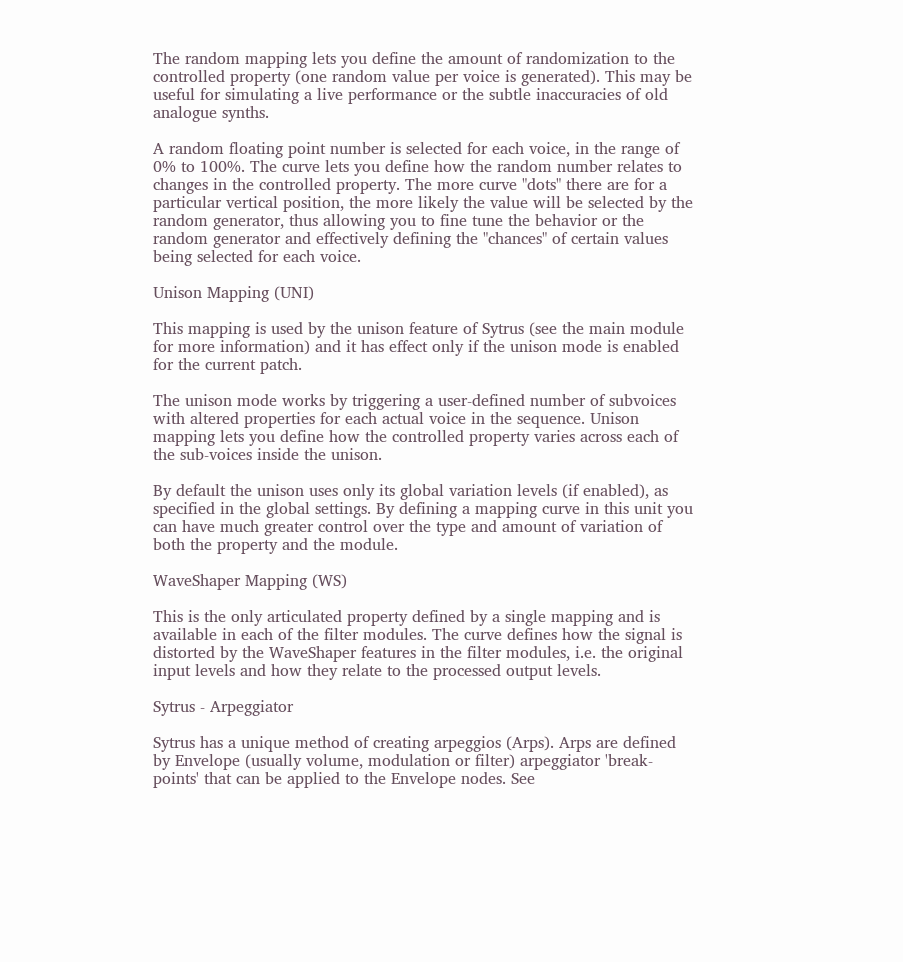The random mapping lets you define the amount of randomization to the controlled property (one random value per voice is generated). This may be useful for simulating a live performance or the subtle inaccuracies of old analogue synths.

A random floating point number is selected for each voice, in the range of 0% to 100%. The curve lets you define how the random number relates to changes in the controlled property. The more curve "dots" there are for a particular vertical position, the more likely the value will be selected by the random generator, thus allowing you to fine tune the behavior or the random generator and effectively defining the "chances" of certain values being selected for each voice.

Unison Mapping (UNI)

This mapping is used by the unison feature of Sytrus (see the main module for more information) and it has effect only if the unison mode is enabled for the current patch.

The unison mode works by triggering a user-defined number of subvoices with altered properties for each actual voice in the sequence. Unison mapping lets you define how the controlled property varies across each of the sub-voices inside the unison.

By default the unison uses only its global variation levels (if enabled), as specified in the global settings. By defining a mapping curve in this unit you can have much greater control over the type and amount of variation of both the property and the module.

WaveShaper Mapping (WS)

This is the only articulated property defined by a single mapping and is available in each of the filter modules. The curve defines how the signal is distorted by the WaveShaper features in the filter modules, i.e. the original input levels and how they relate to the processed output levels.

Sytrus - Arpeggiator

Sytrus has a unique method of creating arpeggios (Arps). Arps are defined by Envelope (usually volume, modulation or filter) arpeggiator 'break-points' that can be applied to the Envelope nodes. See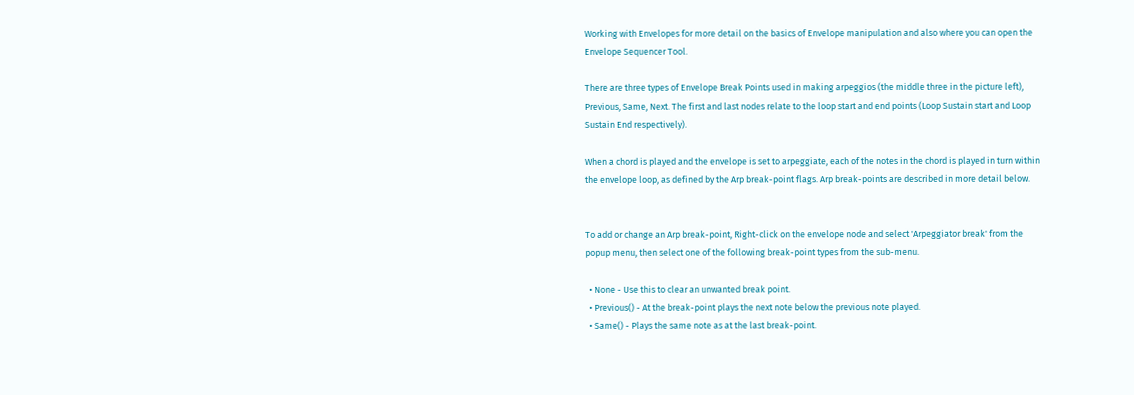Working with Envelopes for more detail on the basics of Envelope manipulation and also where you can open the Envelope Sequencer Tool.

There are three types of Envelope Break Points used in making arpeggios (the middle three in the picture left), Previous, Same, Next. The first and last nodes relate to the loop start and end points (Loop Sustain start and Loop Sustain End respectively).

When a chord is played and the envelope is set to arpeggiate, each of the notes in the chord is played in turn within the envelope loop, as defined by the Arp break-point flags. Arp break-points are described in more detail below.


To add or change an Arp break-point, Right-click on the envelope node and select 'Arpeggiator break' from the popup menu, then select one of the following break-point types from the sub-menu.

  • None - Use this to clear an unwanted break point.
  • Previous() - At the break-point plays the next note below the previous note played.
  • Same() - Plays the same note as at the last break-point.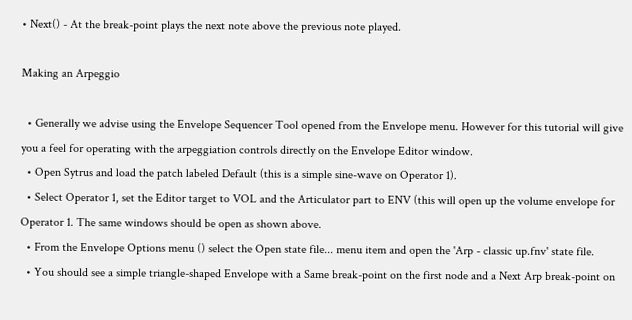• Next() - At the break-point plays the next note above the previous note played.

Making an Arpeggio

  • Generally we advise using the Envelope Sequencer Tool opened from the Envelope menu. However for this tutorial will give you a feel for operating with the arpeggiation controls directly on the Envelope Editor window.
  • Open Sytrus and load the patch labeled Default (this is a simple sine-wave on Operator 1).
  • Select Operator 1, set the Editor target to VOL and the Articulator part to ENV (this will open up the volume envelope for Operator 1. The same windows should be open as shown above.
  • From the Envelope Options menu () select the Open state file... menu item and open the 'Arp - classic up.fnv' state file.
  • You should see a simple triangle-shaped Envelope with a Same break-point on the first node and a Next Arp break-point on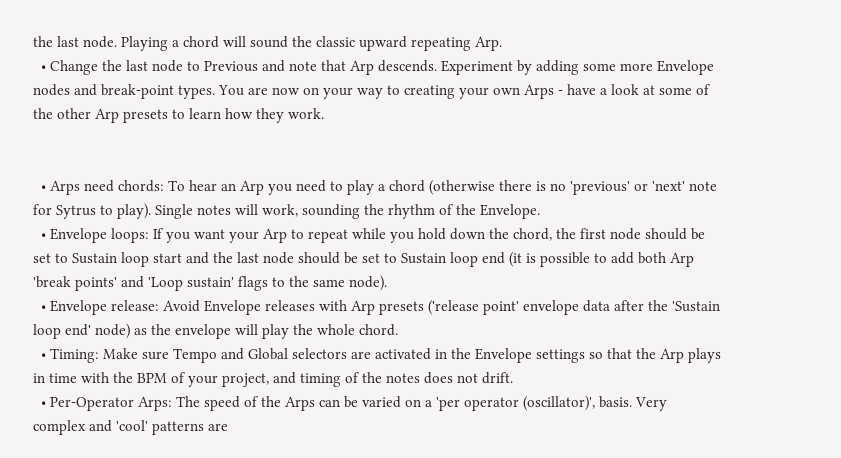the last node. Playing a chord will sound the classic upward repeating Arp.
  • Change the last node to Previous and note that Arp descends. Experiment by adding some more Envelope nodes and break-point types. You are now on your way to creating your own Arps - have a look at some of the other Arp presets to learn how they work.


  • Arps need chords: To hear an Arp you need to play a chord (otherwise there is no 'previous' or 'next' note for Sytrus to play). Single notes will work, sounding the rhythm of the Envelope.
  • Envelope loops: If you want your Arp to repeat while you hold down the chord, the first node should be set to Sustain loop start and the last node should be set to Sustain loop end (it is possible to add both Arp 'break points' and 'Loop sustain' flags to the same node).
  • Envelope release: Avoid Envelope releases with Arp presets ('release point' envelope data after the 'Sustain loop end' node) as the envelope will play the whole chord.
  • Timing: Make sure Tempo and Global selectors are activated in the Envelope settings so that the Arp plays in time with the BPM of your project, and timing of the notes does not drift.
  • Per-Operator Arps: The speed of the Arps can be varied on a 'per operator (oscillator)', basis. Very complex and 'cool' patterns are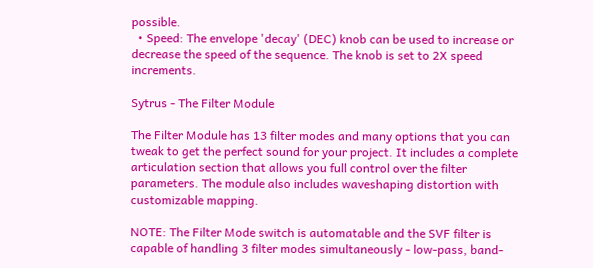possible.
  • Speed: The envelope 'decay' (DEC) knob can be used to increase or decrease the speed of the sequence. The knob is set to 2X speed increments.

Sytrus - The Filter Module

The Filter Module has 13 filter modes and many options that you can tweak to get the perfect sound for your project. It includes a complete articulation section that allows you full control over the filter parameters. The module also includes waveshaping distortion with customizable mapping.

NOTE: The Filter Mode switch is automatable and the SVF filter is capable of handling 3 filter modes simultaneously - low-pass, band-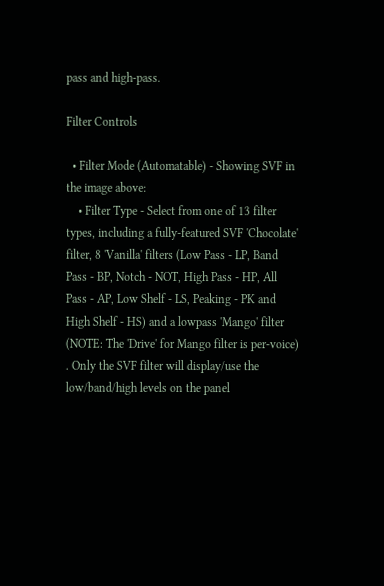pass and high-pass.

Filter Controls

  • Filter Mode (Automatable) - Showing SVF in the image above:
    • Filter Type - Select from one of 13 filter types, including a fully-featured SVF 'Chocolate' filter, 8 'Vanilla' filters (Low Pass - LP, Band Pass - BP, Notch - NOT, High Pass - HP, All Pass - AP, Low Shelf - LS, Peaking - PK and High Shelf - HS) and a lowpass 'Mango' filter (NOTE: The 'Drive' for Mango filter is per-voice) . Only the SVF filter will display/use the low/band/high levels on the panel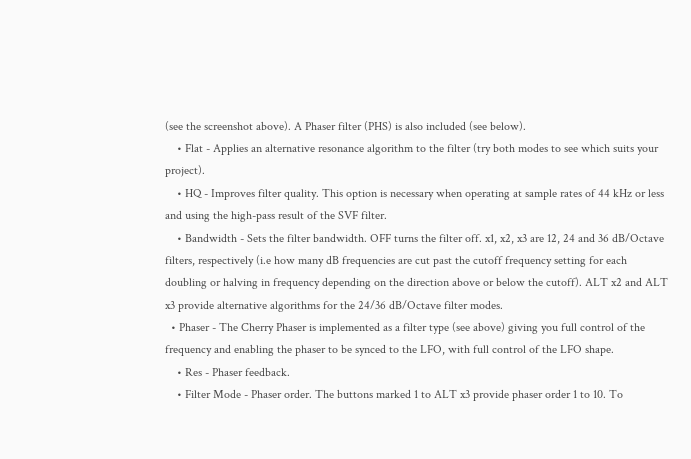(see the screenshot above). A Phaser filter (PHS) is also included (see below).
    • Flat - Applies an alternative resonance algorithm to the filter (try both modes to see which suits your project).
    • HQ - Improves filter quality. This option is necessary when operating at sample rates of 44 kHz or less and using the high-pass result of the SVF filter.
    • Bandwidth - Sets the filter bandwidth. OFF turns the filter off. x1, x2, x3 are 12, 24 and 36 dB/Octave filters, respectively (i.e how many dB frequencies are cut past the cutoff frequency setting for each doubling or halving in frequency depending on the direction above or below the cutoff). ALT x2 and ALT x3 provide alternative algorithms for the 24/36 dB/Octave filter modes.
  • Phaser - The Cherry Phaser is implemented as a filter type (see above) giving you full control of the frequency and enabling the phaser to be synced to the LFO, with full control of the LFO shape.
    • Res - Phaser feedback.
    • Filter Mode - Phaser order. The buttons marked 1 to ALT x3 provide phaser order 1 to 10. To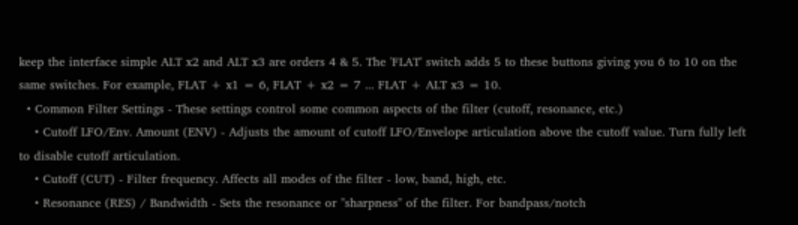keep the interface simple ALT x2 and ALT x3 are orders 4 & 5. The 'FLAT' switch adds 5 to these buttons giving you 6 to 10 on the same switches. For example, FLAT + x1 = 6, FLAT + x2 = 7 ... FLAT + ALT x3 = 10.
  • Common Filter Settings - These settings control some common aspects of the filter (cutoff, resonance, etc.)
    • Cutoff LFO/Env. Amount (ENV) - Adjusts the amount of cutoff LFO/Envelope articulation above the cutoff value. Turn fully left to disable cutoff articulation.
    • Cutoff (CUT) - Filter frequency. Affects all modes of the filter - low, band, high, etc.
    • Resonance (RES) / Bandwidth - Sets the resonance or "sharpness" of the filter. For bandpass/notch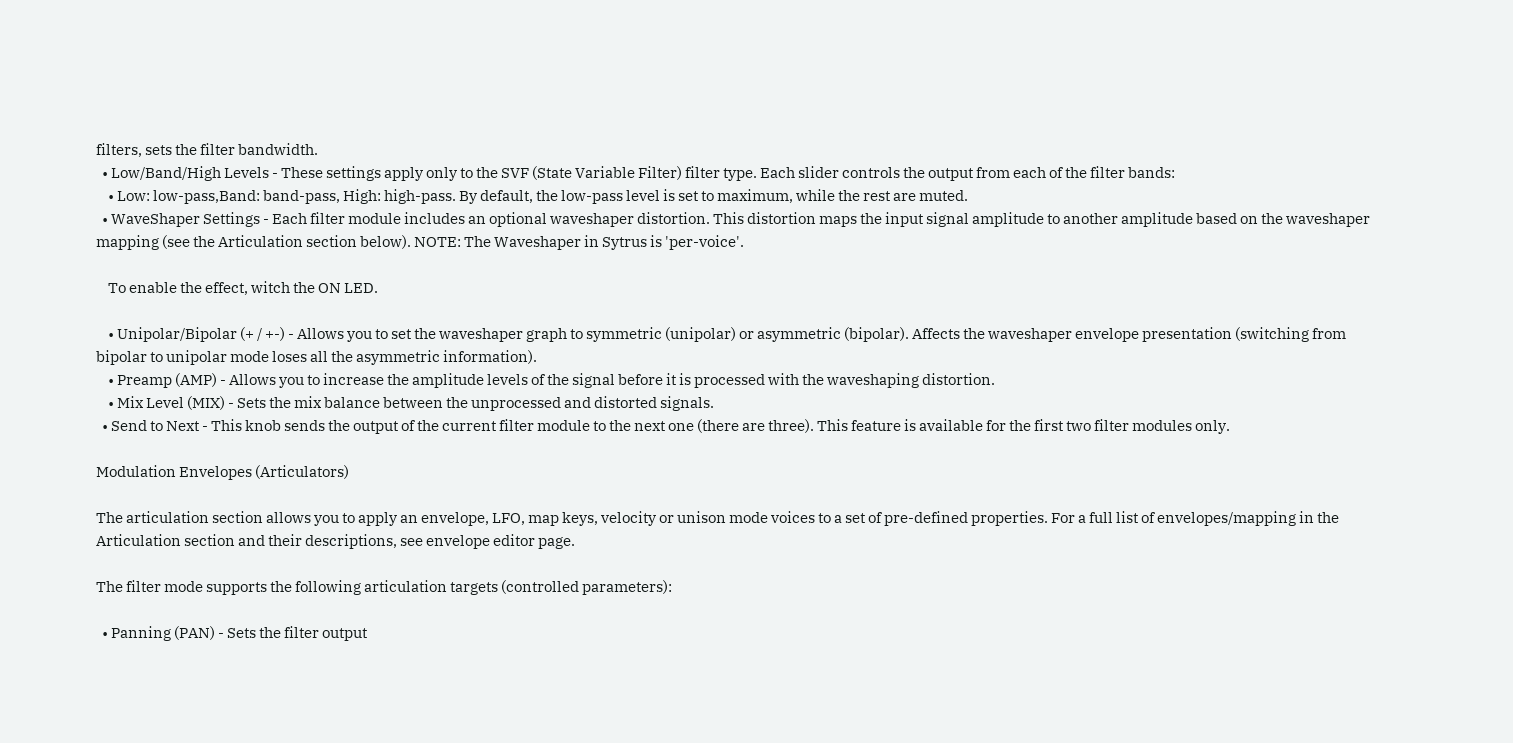filters, sets the filter bandwidth.
  • Low/Band/High Levels - These settings apply only to the SVF (State Variable Filter) filter type. Each slider controls the output from each of the filter bands:
    • Low: low-pass,Band: band-pass, High: high-pass. By default, the low-pass level is set to maximum, while the rest are muted.
  • WaveShaper Settings - Each filter module includes an optional waveshaper distortion. This distortion maps the input signal amplitude to another amplitude based on the waveshaper mapping (see the Articulation section below). NOTE: The Waveshaper in Sytrus is 'per-voice'.

    To enable the effect, witch the ON LED.

    • Unipolar/Bipolar (+ / +-) - Allows you to set the waveshaper graph to symmetric (unipolar) or asymmetric (bipolar). Affects the waveshaper envelope presentation (switching from bipolar to unipolar mode loses all the asymmetric information).
    • Preamp (AMP) - Allows you to increase the amplitude levels of the signal before it is processed with the waveshaping distortion.
    • Mix Level (MIX) - Sets the mix balance between the unprocessed and distorted signals.
  • Send to Next - This knob sends the output of the current filter module to the next one (there are three). This feature is available for the first two filter modules only.

Modulation Envelopes (Articulators)

The articulation section allows you to apply an envelope, LFO, map keys, velocity or unison mode voices to a set of pre-defined properties. For a full list of envelopes/mapping in the Articulation section and their descriptions, see envelope editor page.

The filter mode supports the following articulation targets (controlled parameters):

  • Panning (PAN) - Sets the filter output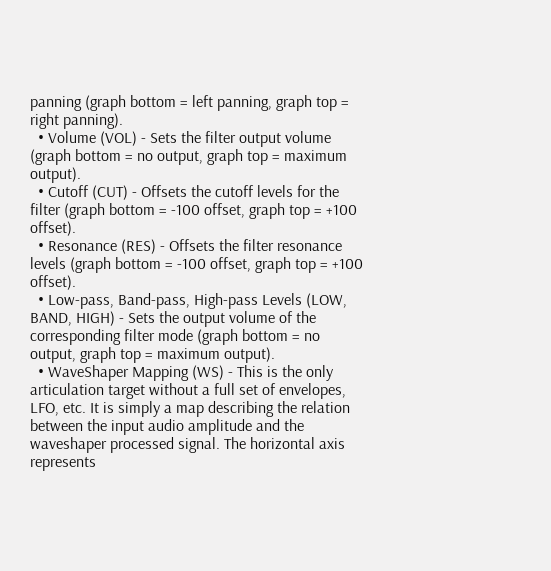panning (graph bottom = left panning, graph top = right panning).
  • Volume (VOL) - Sets the filter output volume (graph bottom = no output, graph top = maximum output).
  • Cutoff (CUT) - Offsets the cutoff levels for the filter (graph bottom = -100 offset, graph top = +100 offset).
  • Resonance (RES) - Offsets the filter resonance levels (graph bottom = -100 offset, graph top = +100 offset).
  • Low-pass, Band-pass, High-pass Levels (LOW, BAND, HIGH) - Sets the output volume of the corresponding filter mode (graph bottom = no output, graph top = maximum output).
  • WaveShaper Mapping (WS) - This is the only articulation target without a full set of envelopes, LFO, etc. It is simply a map describing the relation between the input audio amplitude and the waveshaper processed signal. The horizontal axis represents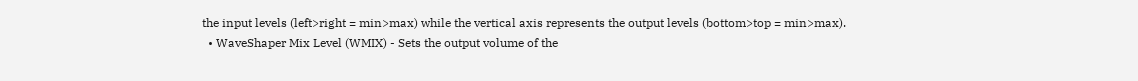the input levels (left>right = min>max) while the vertical axis represents the output levels (bottom>top = min>max).
  • WaveShaper Mix Level (WMIX) - Sets the output volume of the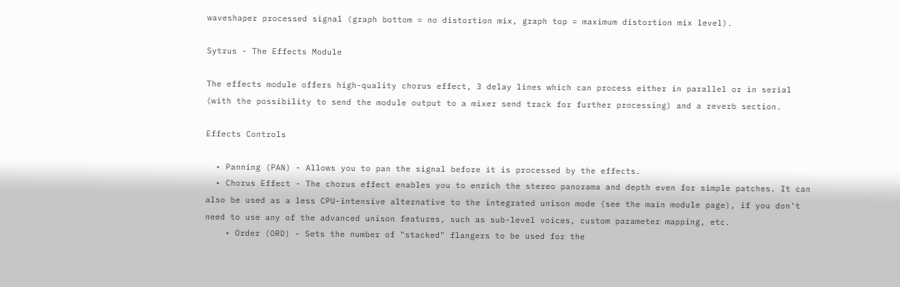waveshaper processed signal (graph bottom = no distortion mix, graph top = maximum distortion mix level).

Sytrus - The Effects Module

The effects module offers high-quality chorus effect, 3 delay lines which can process either in parallel or in serial (with the possibility to send the module output to a mixer send track for further processing) and a reverb section.

Effects Controls

  • Panning (PAN) - Allows you to pan the signal before it is processed by the effects.
  • Chorus Effect - The chorus effect enables you to enrich the stereo panorama and depth even for simple patches. It can also be used as a less CPU-intensive alternative to the integrated unison mode (see the main module page), if you don't need to use any of the advanced unison features, such as sub-level voices, custom parameter mapping, etc.
    • Order (ORD) - Sets the number of "stacked" flangers to be used for the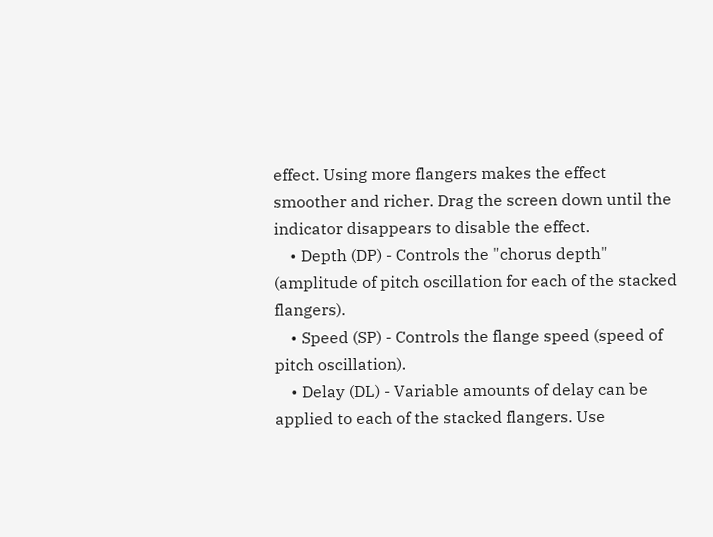effect. Using more flangers makes the effect smoother and richer. Drag the screen down until the indicator disappears to disable the effect.
    • Depth (DP) - Controls the "chorus depth" (amplitude of pitch oscillation for each of the stacked flangers).
    • Speed (SP) - Controls the flange speed (speed of pitch oscillation).
    • Delay (DL) - Variable amounts of delay can be applied to each of the stacked flangers. Use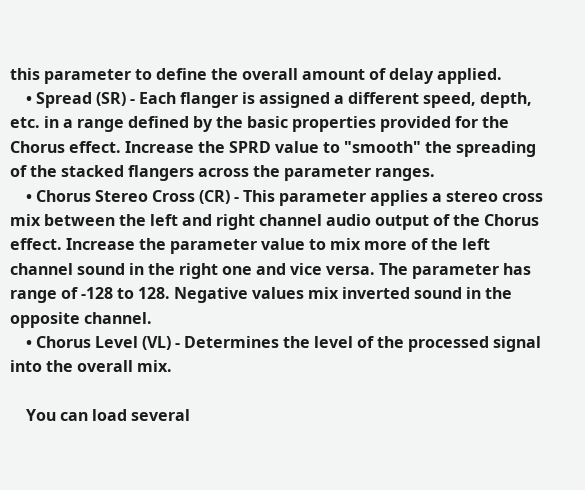this parameter to define the overall amount of delay applied.
    • Spread (SR) - Each flanger is assigned a different speed, depth, etc. in a range defined by the basic properties provided for the Chorus effect. Increase the SPRD value to "smooth" the spreading of the stacked flangers across the parameter ranges.
    • Chorus Stereo Cross (CR) - This parameter applies a stereo cross mix between the left and right channel audio output of the Chorus effect. Increase the parameter value to mix more of the left channel sound in the right one and vice versa. The parameter has range of -128 to 128. Negative values mix inverted sound in the opposite channel.
    • Chorus Level (VL) - Determines the level of the processed signal into the overall mix.

    You can load several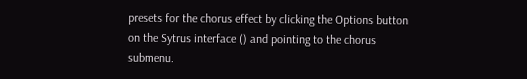presets for the chorus effect by clicking the Options button on the Sytrus interface () and pointing to the chorus submenu.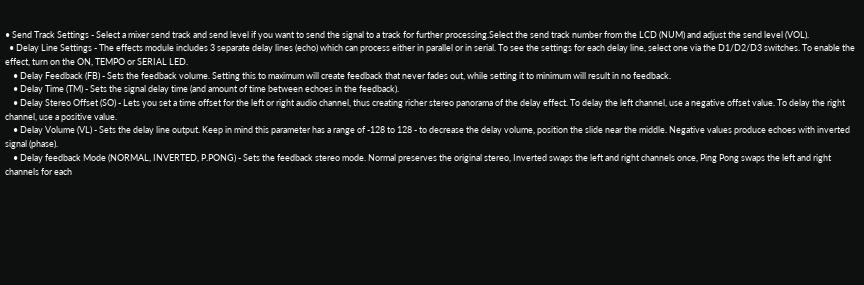• Send Track Settings - Select a mixer send track and send level if you want to send the signal to a track for further processing.Select the send track number from the LCD (NUM) and adjust the send level (VOL).
  • Delay Line Settings - The effects module includes 3 separate delay lines (echo) which can process either in parallel or in serial. To see the settings for each delay line, select one via the D1/D2/D3 switches. To enable the effect, turn on the ON, TEMPO or SERIAL LED.
    • Delay Feedback (FB) - Sets the feedback volume. Setting this to maximum will create feedback that never fades out, while setting it to minimum will result in no feedback.
    • Delay Time (TM) - Sets the signal delay time (and amount of time between echoes in the feedback).
    • Delay Stereo Offset (SO) - Lets you set a time offset for the left or right audio channel, thus creating richer stereo panorama of the delay effect. To delay the left channel, use a negative offset value. To delay the right channel, use a positive value.
    • Delay Volume (VL) - Sets the delay line output. Keep in mind this parameter has a range of -128 to 128 - to decrease the delay volume, position the slide near the middle. Negative values produce echoes with inverted signal (phase).
    • Delay feedback Mode (NORMAL, INVERTED, P.PONG) - Sets the feedback stereo mode. Normal preserves the original stereo, Inverted swaps the left and right channels once, Ping Pong swaps the left and right channels for each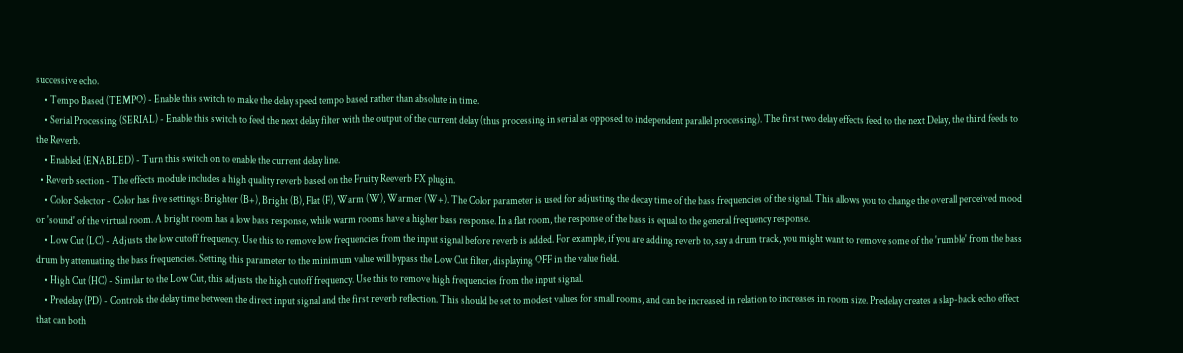successive echo.
    • Tempo Based (TEMPO) - Enable this switch to make the delay speed tempo based rather than absolute in time.
    • Serial Processing (SERIAL) - Enable this switch to feed the next delay filter with the output of the current delay (thus processing in serial as opposed to independent parallel processing). The first two delay effects feed to the next Delay, the third feeds to the Reverb.
    • Enabled (ENABLED) - Turn this switch on to enable the current delay line.
  • Reverb section - The effects module includes a high quality reverb based on the Fruity Reeverb FX plugin.
    • Color Selector - Color has five settings: Brighter (B+), Bright (B), Flat (F), Warm (W), Warmer (W+). The Color parameter is used for adjusting the decay time of the bass frequencies of the signal. This allows you to change the overall perceived mood or 'sound' of the virtual room. A bright room has a low bass response, while warm rooms have a higher bass response. In a flat room, the response of the bass is equal to the general frequency response.
    • Low Cut (LC) - Adjusts the low cutoff frequency. Use this to remove low frequencies from the input signal before reverb is added. For example, if you are adding reverb to, say a drum track, you might want to remove some of the 'rumble' from the bass drum by attenuating the bass frequencies. Setting this parameter to the minimum value will bypass the Low Cut filter, displaying OFF in the value field.
    • High Cut (HC) - Similar to the Low Cut, this adjusts the high cutoff frequency. Use this to remove high frequencies from the input signal.
    • Predelay (PD) - Controls the delay time between the direct input signal and the first reverb reflection. This should be set to modest values for small rooms, and can be increased in relation to increases in room size. Predelay creates a slap-back echo effect that can both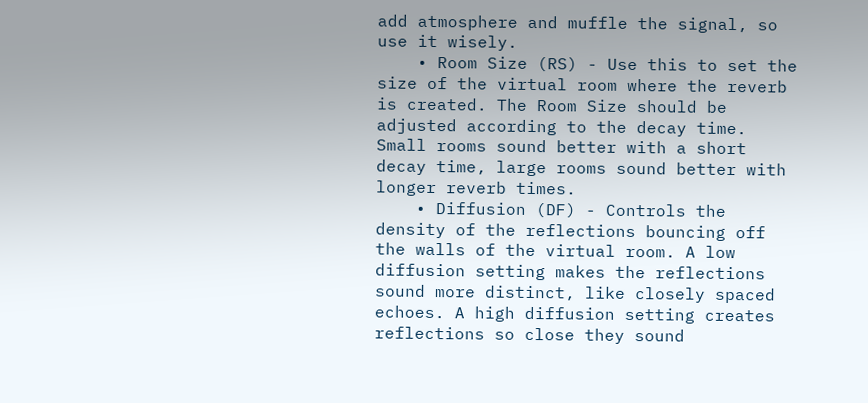add atmosphere and muffle the signal, so use it wisely.
    • Room Size (RS) - Use this to set the size of the virtual room where the reverb is created. The Room Size should be adjusted according to the decay time. Small rooms sound better with a short decay time, large rooms sound better with longer reverb times.
    • Diffusion (DF) - Controls the density of the reflections bouncing off the walls of the virtual room. A low diffusion setting makes the reflections sound more distinct, like closely spaced echoes. A high diffusion setting creates reflections so close they sound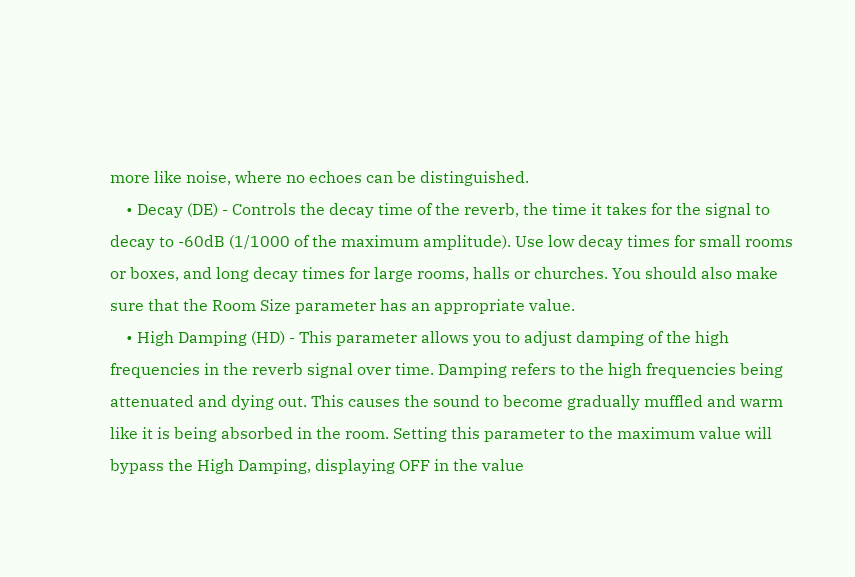more like noise, where no echoes can be distinguished.
    • Decay (DE) - Controls the decay time of the reverb, the time it takes for the signal to decay to -60dB (1/1000 of the maximum amplitude). Use low decay times for small rooms or boxes, and long decay times for large rooms, halls or churches. You should also make sure that the Room Size parameter has an appropriate value.
    • High Damping (HD) - This parameter allows you to adjust damping of the high frequencies in the reverb signal over time. Damping refers to the high frequencies being attenuated and dying out. This causes the sound to become gradually muffled and warm like it is being absorbed in the room. Setting this parameter to the maximum value will bypass the High Damping, displaying OFF in the value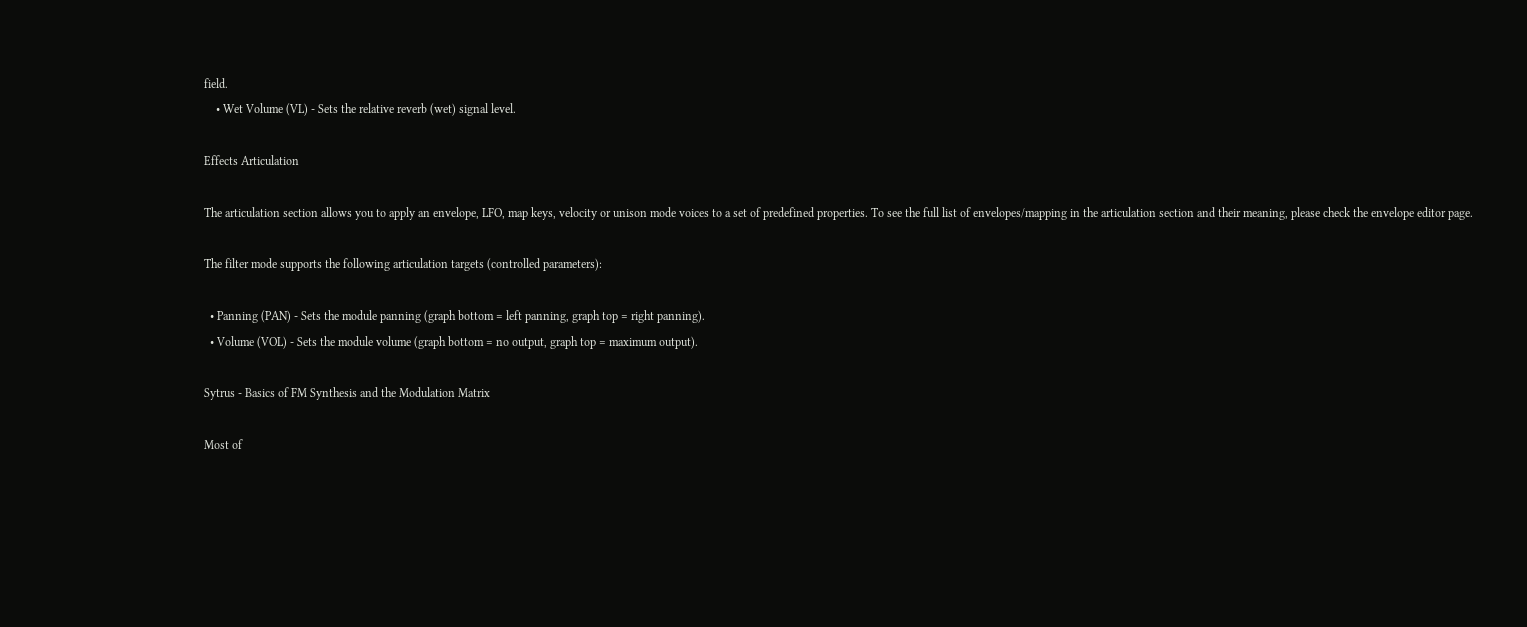field.
    • Wet Volume (VL) - Sets the relative reverb (wet) signal level.

Effects Articulation

The articulation section allows you to apply an envelope, LFO, map keys, velocity or unison mode voices to a set of predefined properties. To see the full list of envelopes/mapping in the articulation section and their meaning, please check the envelope editor page.

The filter mode supports the following articulation targets (controlled parameters):

  • Panning (PAN) - Sets the module panning (graph bottom = left panning, graph top = right panning).
  • Volume (VOL) - Sets the module volume (graph bottom = no output, graph top = maximum output).

Sytrus - Basics of FM Synthesis and the Modulation Matrix

Most of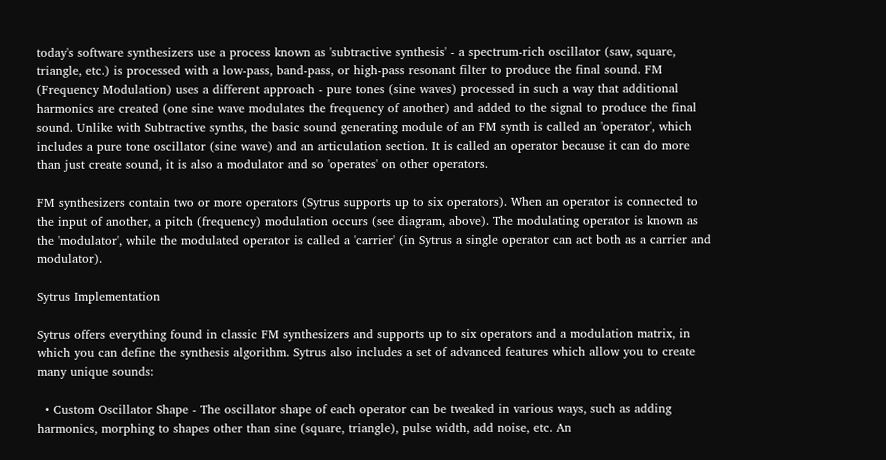today's software synthesizers use a process known as 'subtractive synthesis' - a spectrum-rich oscillator (saw, square, triangle, etc.) is processed with a low-pass, band-pass, or high-pass resonant filter to produce the final sound. FM (Frequency Modulation) uses a different approach - pure tones (sine waves) processed in such a way that additional harmonics are created (one sine wave modulates the frequency of another) and added to the signal to produce the final sound. Unlike with Subtractive synths, the basic sound generating module of an FM synth is called an 'operator', which includes a pure tone oscillator (sine wave) and an articulation section. It is called an operator because it can do more than just create sound, it is also a modulator and so 'operates' on other operators.

FM synthesizers contain two or more operators (Sytrus supports up to six operators). When an operator is connected to the input of another, a pitch (frequency) modulation occurs (see diagram, above). The modulating operator is known as the 'modulator', while the modulated operator is called a 'carrier' (in Sytrus a single operator can act both as a carrier and modulator).

Sytrus Implementation

Sytrus offers everything found in classic FM synthesizers and supports up to six operators and a modulation matrix, in which you can define the synthesis algorithm. Sytrus also includes a set of advanced features which allow you to create many unique sounds:

  • Custom Oscillator Shape - The oscillator shape of each operator can be tweaked in various ways, such as adding harmonics, morphing to shapes other than sine (square, triangle), pulse width, add noise, etc. An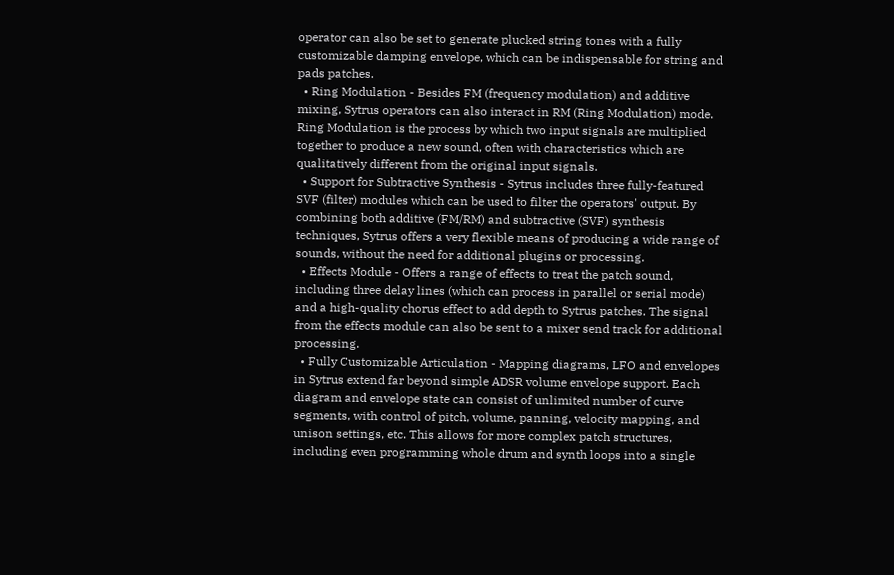operator can also be set to generate plucked string tones with a fully customizable damping envelope, which can be indispensable for string and pads patches.
  • Ring Modulation - Besides FM (frequency modulation) and additive mixing, Sytrus operators can also interact in RM (Ring Modulation) mode. Ring Modulation is the process by which two input signals are multiplied together to produce a new sound, often with characteristics which are qualitatively different from the original input signals.
  • Support for Subtractive Synthesis - Sytrus includes three fully-featured SVF (filter) modules which can be used to filter the operators' output. By combining both additive (FM/RM) and subtractive (SVF) synthesis techniques, Sytrus offers a very flexible means of producing a wide range of sounds, without the need for additional plugins or processing.
  • Effects Module - Offers a range of effects to treat the patch sound, including three delay lines (which can process in parallel or serial mode) and a high-quality chorus effect to add depth to Sytrus patches. The signal from the effects module can also be sent to a mixer send track for additional processing.
  • Fully Customizable Articulation - Mapping diagrams, LFO and envelopes in Sytrus extend far beyond simple ADSR volume envelope support. Each diagram and envelope state can consist of unlimited number of curve segments, with control of pitch, volume, panning, velocity mapping, and unison settings, etc. This allows for more complex patch structures, including even programming whole drum and synth loops into a single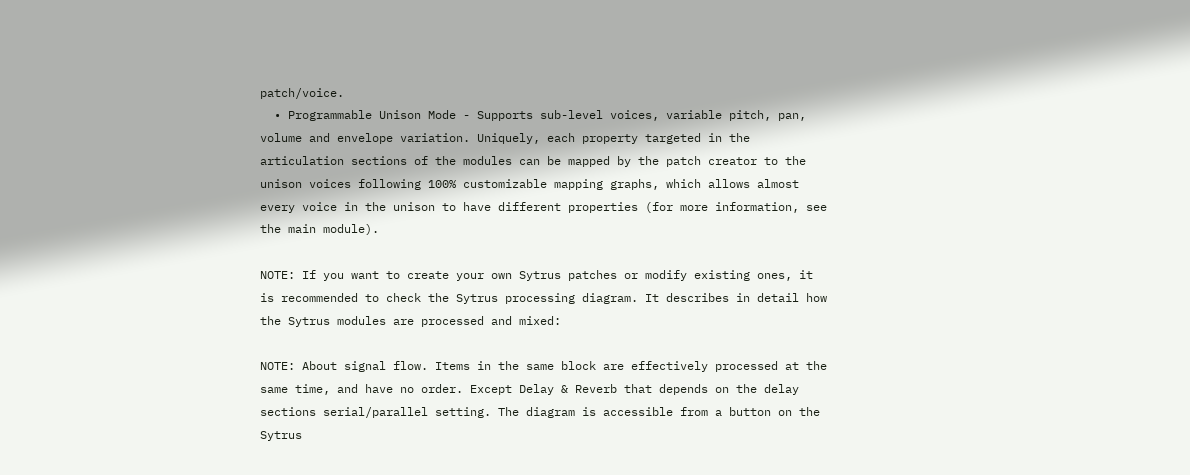patch/voice.
  • Programmable Unison Mode - Supports sub-level voices, variable pitch, pan, volume and envelope variation. Uniquely, each property targeted in the articulation sections of the modules can be mapped by the patch creator to the unison voices following 100% customizable mapping graphs, which allows almost every voice in the unison to have different properties (for more information, see the main module).

NOTE: If you want to create your own Sytrus patches or modify existing ones, it is recommended to check the Sytrus processing diagram. It describes in detail how the Sytrus modules are processed and mixed:

NOTE: About signal flow. Items in the same block are effectively processed at the same time, and have no order. Except Delay & Reverb that depends on the delay sections serial/parallel setting. The diagram is accessible from a button on the Sytrus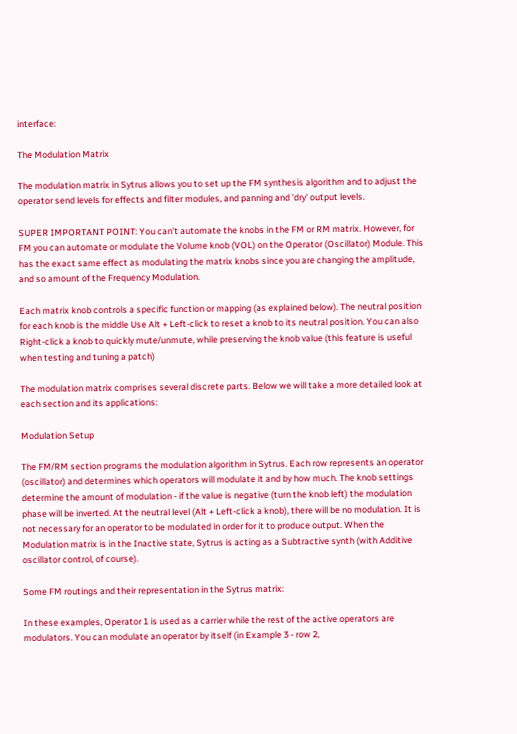interface:

The Modulation Matrix

The modulation matrix in Sytrus allows you to set up the FM synthesis algorithm and to adjust the operator send levels for effects and filter modules, and panning and 'dry' output levels.

SUPER IMPORTANT POINT: You can't automate the knobs in the FM or RM matrix. However, for FM you can automate or modulate the Volume knob (VOL) on the Operator (Oscillator) Module. This has the exact same effect as modulating the matrix knobs since you are changing the amplitude, and so amount of the Frequency Modulation.

Each matrix knob controls a specific function or mapping (as explained below). The neutral position for each knob is the middle Use Alt + Left-click to reset a knob to its neutral position. You can also Right-click a knob to quickly mute/unmute, while preserving the knob value (this feature is useful when testing and tuning a patch)

The modulation matrix comprises several discrete parts. Below we will take a more detailed look at each section and its applications:

Modulation Setup

The FM/RM section programs the modulation algorithm in Sytrus. Each row represents an operator (oscillator) and determines which operators will modulate it and by how much. The knob settings determine the amount of modulation - if the value is negative (turn the knob left) the modulation phase will be inverted. At the neutral level (Alt + Left-click a knob), there will be no modulation. It is not necessary for an operator to be modulated in order for it to produce output. When the Modulation matrix is in the Inactive state, Sytrus is acting as a Subtractive synth (with Additive oscillator control, of course).

Some FM routings and their representation in the Sytrus matrix:

In these examples, Operator 1 is used as a carrier while the rest of the active operators are modulators. You can modulate an operator by itself (in Example 3 - row 2,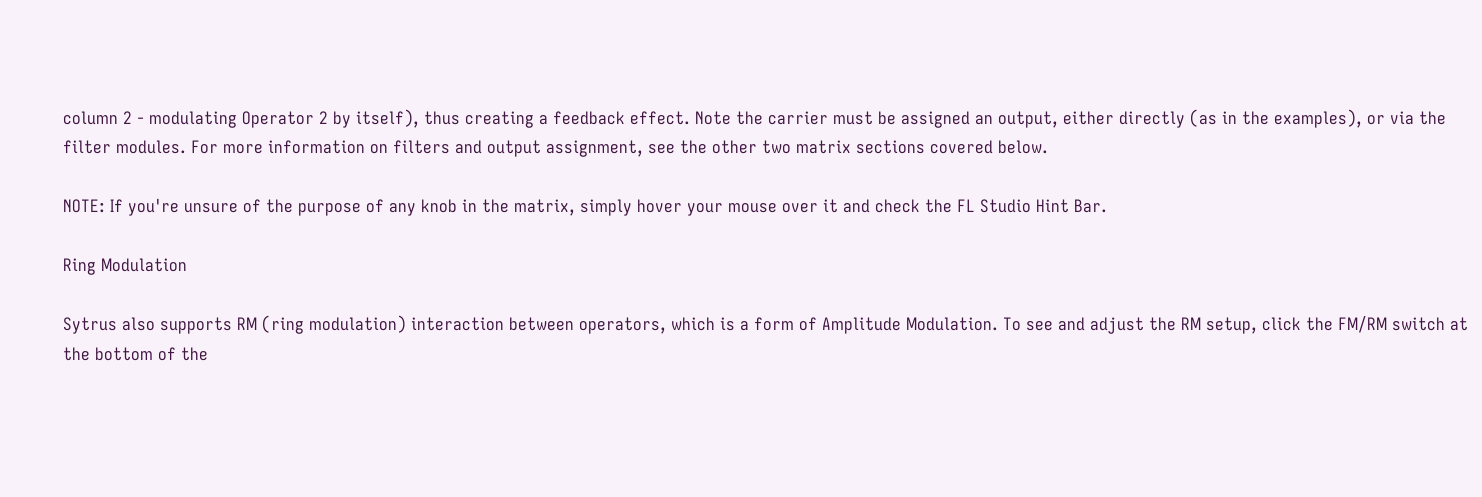column 2 - modulating Operator 2 by itself), thus creating a feedback effect. Note the carrier must be assigned an output, either directly (as in the examples), or via the filter modules. For more information on filters and output assignment, see the other two matrix sections covered below.

NOTE: If you're unsure of the purpose of any knob in the matrix, simply hover your mouse over it and check the FL Studio Hint Bar.

Ring Modulation

Sytrus also supports RM (ring modulation) interaction between operators, which is a form of Amplitude Modulation. To see and adjust the RM setup, click the FM/RM switch at the bottom of the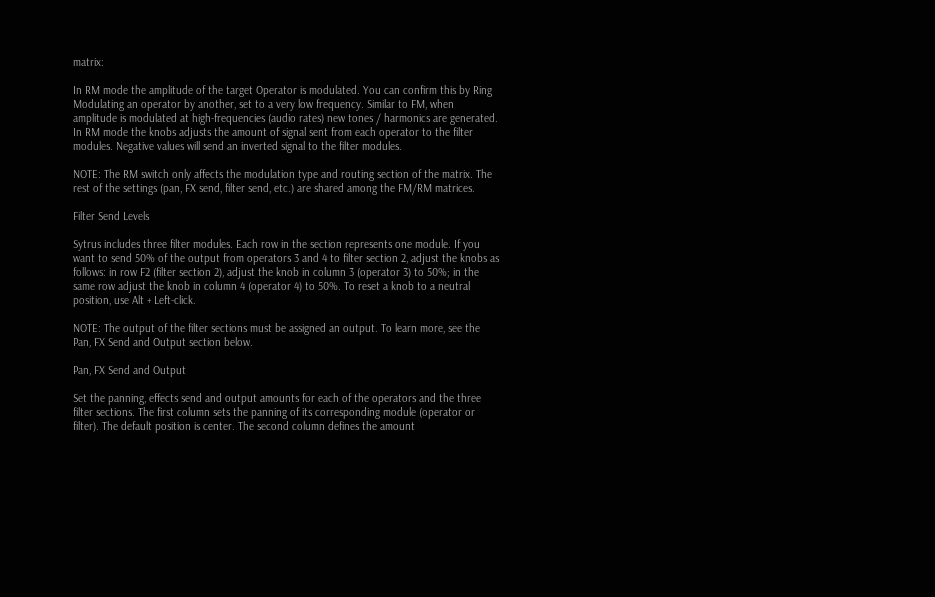matrix:

In RM mode the amplitude of the target Operator is modulated. You can confirm this by Ring Modulating an operator by another, set to a very low frequency. Similar to FM, when amplitude is modulated at high-frequencies (audio rates) new tones / harmonics are generated. In RM mode the knobs adjusts the amount of signal sent from each operator to the filter modules. Negative values will send an inverted signal to the filter modules.

NOTE: The RM switch only affects the modulation type and routing section of the matrix. The rest of the settings (pan, FX send, filter send, etc.) are shared among the FM/RM matrices.

Filter Send Levels

Sytrus includes three filter modules. Each row in the section represents one module. If you want to send 50% of the output from operators 3 and 4 to filter section 2, adjust the knobs as follows: in row F2 (filter section 2), adjust the knob in column 3 (operator 3) to 50%; in the same row adjust the knob in column 4 (operator 4) to 50%. To reset a knob to a neutral position, use Alt + Left-click.

NOTE: The output of the filter sections must be assigned an output. To learn more, see the Pan, FX Send and Output section below.

Pan, FX Send and Output

Set the panning, effects send and output amounts for each of the operators and the three filter sections. The first column sets the panning of its corresponding module (operator or filter). The default position is center. The second column defines the amount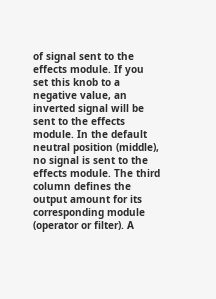of signal sent to the effects module. If you set this knob to a negative value, an inverted signal will be sent to the effects module. In the default neutral position (middle), no signal is sent to the effects module. The third column defines the output amount for its corresponding module (operator or filter). A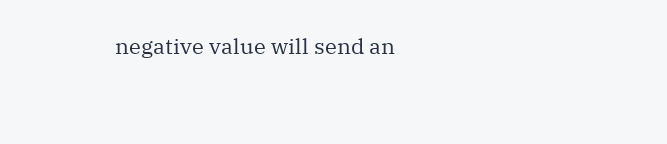negative value will send an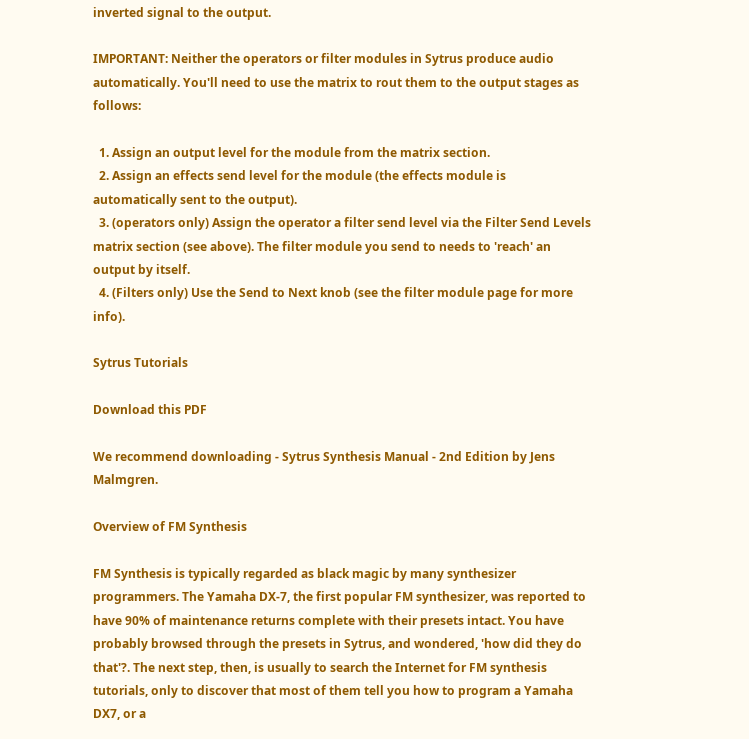inverted signal to the output.

IMPORTANT: Neither the operators or filter modules in Sytrus produce audio automatically. You'll need to use the matrix to rout them to the output stages as follows:

  1. Assign an output level for the module from the matrix section.
  2. Assign an effects send level for the module (the effects module is automatically sent to the output).
  3. (operators only) Assign the operator a filter send level via the Filter Send Levels matrix section (see above). The filter module you send to needs to 'reach' an output by itself.
  4. (Filters only) Use the Send to Next knob (see the filter module page for more info).

Sytrus Tutorials

Download this PDF

We recommend downloading - Sytrus Synthesis Manual - 2nd Edition by Jens Malmgren.

Overview of FM Synthesis

FM Synthesis is typically regarded as black magic by many synthesizer programmers. The Yamaha DX-7, the first popular FM synthesizer, was reported to have 90% of maintenance returns complete with their presets intact. You have probably browsed through the presets in Sytrus, and wondered, 'how did they do that'?. The next step, then, is usually to search the Internet for FM synthesis tutorials, only to discover that most of them tell you how to program a Yamaha DX7, or a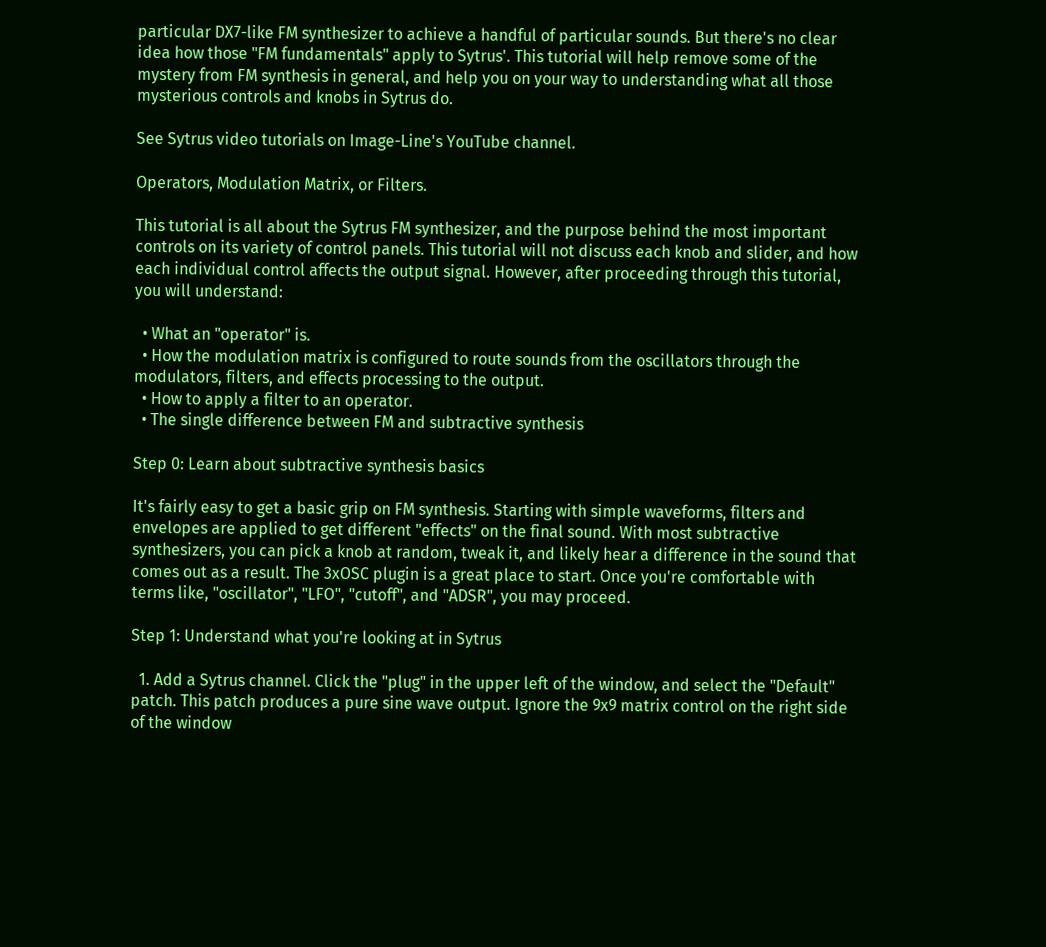particular DX7-like FM synthesizer to achieve a handful of particular sounds. But there's no clear idea how those "FM fundamentals" apply to Sytrus'. This tutorial will help remove some of the mystery from FM synthesis in general, and help you on your way to understanding what all those mysterious controls and knobs in Sytrus do.

See Sytrus video tutorials on Image-Line's YouTube channel.

Operators, Modulation Matrix, or Filters.

This tutorial is all about the Sytrus FM synthesizer, and the purpose behind the most important controls on its variety of control panels. This tutorial will not discuss each knob and slider, and how each individual control affects the output signal. However, after proceeding through this tutorial, you will understand:

  • What an "operator" is.
  • How the modulation matrix is configured to route sounds from the oscillators through the modulators, filters, and effects processing to the output.
  • How to apply a filter to an operator.
  • The single difference between FM and subtractive synthesis

Step 0: Learn about subtractive synthesis basics

It's fairly easy to get a basic grip on FM synthesis. Starting with simple waveforms, filters and envelopes are applied to get different "effects" on the final sound. With most subtractive synthesizers, you can pick a knob at random, tweak it, and likely hear a difference in the sound that comes out as a result. The 3xOSC plugin is a great place to start. Once you're comfortable with terms like, "oscillator", "LFO", "cutoff", and "ADSR", you may proceed.

Step 1: Understand what you're looking at in Sytrus

  1. Add a Sytrus channel. Click the "plug" in the upper left of the window, and select the "Default" patch. This patch produces a pure sine wave output. Ignore the 9x9 matrix control on the right side of the window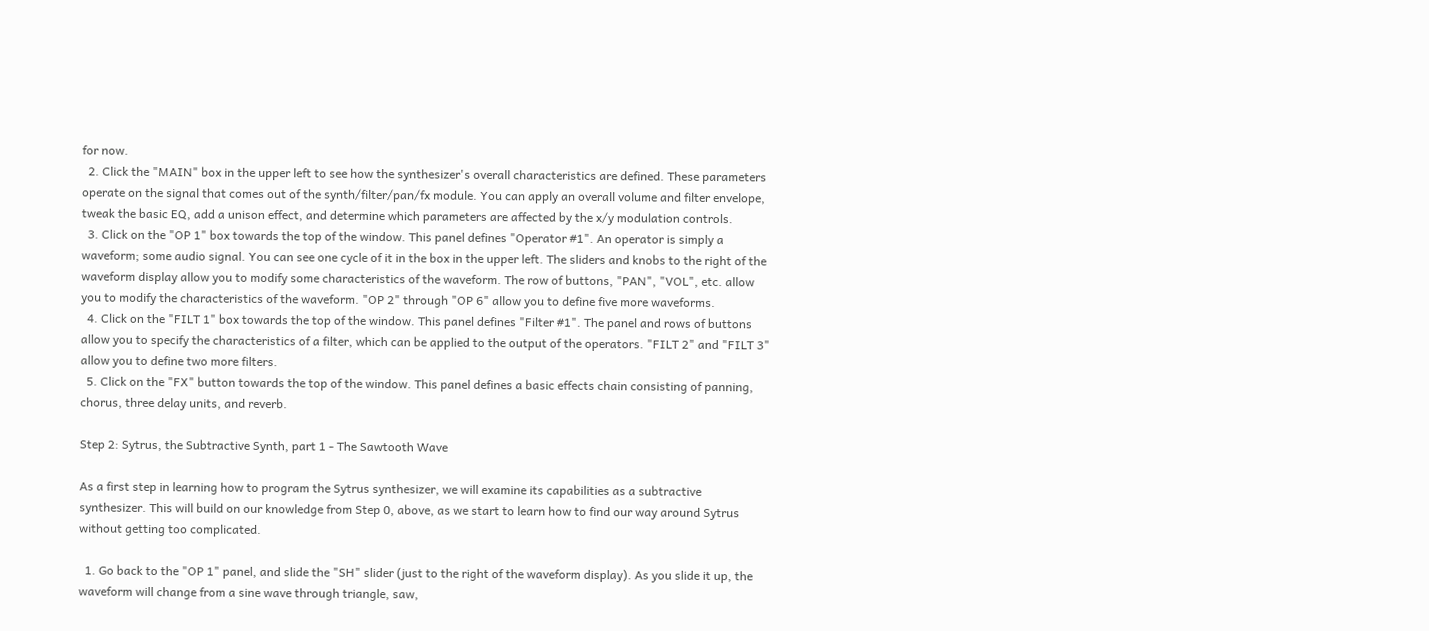for now.
  2. Click the "MAIN" box in the upper left to see how the synthesizer's overall characteristics are defined. These parameters operate on the signal that comes out of the synth/filter/pan/fx module. You can apply an overall volume and filter envelope, tweak the basic EQ, add a unison effect, and determine which parameters are affected by the x/y modulation controls.
  3. Click on the "OP 1" box towards the top of the window. This panel defines "Operator #1". An operator is simply a waveform; some audio signal. You can see one cycle of it in the box in the upper left. The sliders and knobs to the right of the waveform display allow you to modify some characteristics of the waveform. The row of buttons, "PAN", "VOL", etc. allow you to modify the characteristics of the waveform. "OP 2" through "OP 6" allow you to define five more waveforms.
  4. Click on the "FILT 1" box towards the top of the window. This panel defines "Filter #1". The panel and rows of buttons allow you to specify the characteristics of a filter, which can be applied to the output of the operators. "FILT 2" and "FILT 3" allow you to define two more filters.
  5. Click on the "FX" button towards the top of the window. This panel defines a basic effects chain consisting of panning, chorus, three delay units, and reverb.

Step 2: Sytrus, the Subtractive Synth, part 1 - The Sawtooth Wave

As a first step in learning how to program the Sytrus synthesizer, we will examine its capabilities as a subtractive synthesizer. This will build on our knowledge from Step 0, above, as we start to learn how to find our way around Sytrus without getting too complicated.

  1. Go back to the "OP 1" panel, and slide the "SH" slider (just to the right of the waveform display). As you slide it up, the waveform will change from a sine wave through triangle, saw,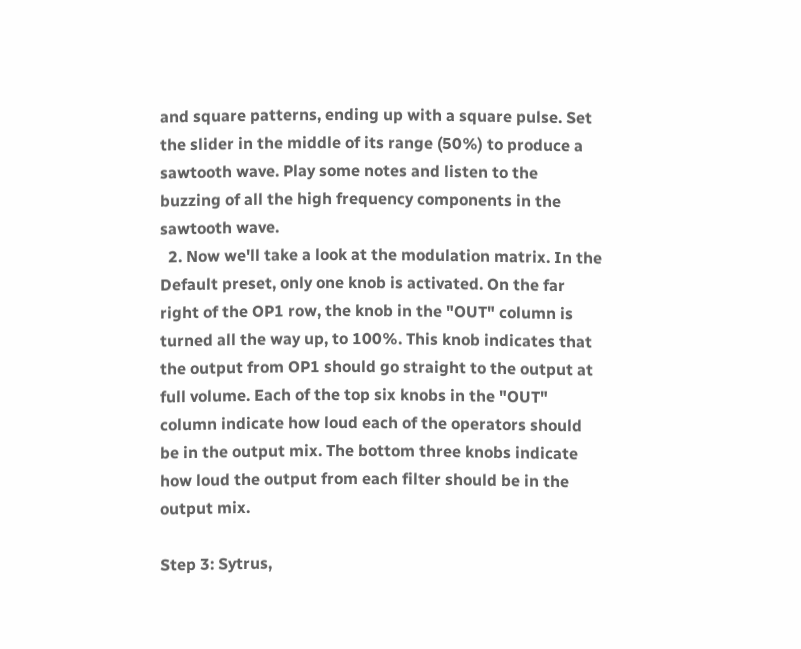and square patterns, ending up with a square pulse. Set the slider in the middle of its range (50%) to produce a sawtooth wave. Play some notes and listen to the buzzing of all the high frequency components in the sawtooth wave.
  2. Now we'll take a look at the modulation matrix. In the Default preset, only one knob is activated. On the far right of the OP1 row, the knob in the "OUT" column is turned all the way up, to 100%. This knob indicates that the output from OP1 should go straight to the output at full volume. Each of the top six knobs in the "OUT" column indicate how loud each of the operators should be in the output mix. The bottom three knobs indicate how loud the output from each filter should be in the output mix.

Step 3: Sytrus,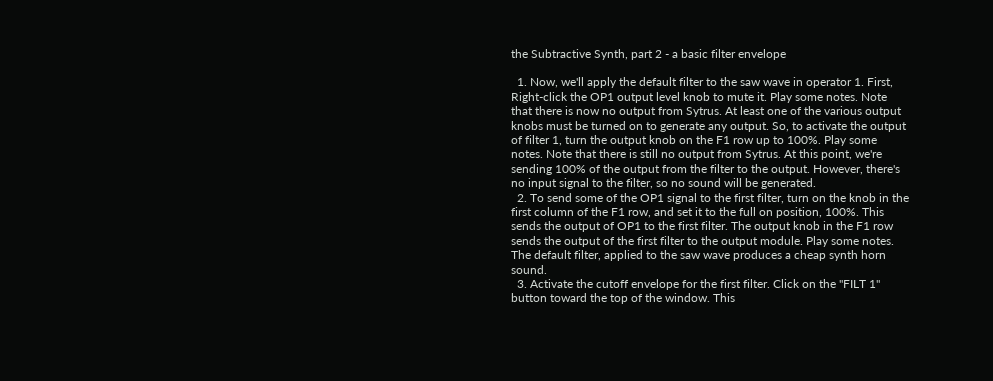the Subtractive Synth, part 2 - a basic filter envelope

  1. Now, we'll apply the default filter to the saw wave in operator 1. First, Right-click the OP1 output level knob to mute it. Play some notes. Note that there is now no output from Sytrus. At least one of the various output knobs must be turned on to generate any output. So, to activate the output of filter 1, turn the output knob on the F1 row up to 100%. Play some notes. Note that there is still no output from Sytrus. At this point, we're sending 100% of the output from the filter to the output. However, there's no input signal to the filter, so no sound will be generated.
  2. To send some of the OP1 signal to the first filter, turn on the knob in the first column of the F1 row, and set it to the full on position, 100%. This sends the output of OP1 to the first filter. The output knob in the F1 row sends the output of the first filter to the output module. Play some notes. The default filter, applied to the saw wave produces a cheap synth horn sound.
  3. Activate the cutoff envelope for the first filter. Click on the "FILT 1" button toward the top of the window. This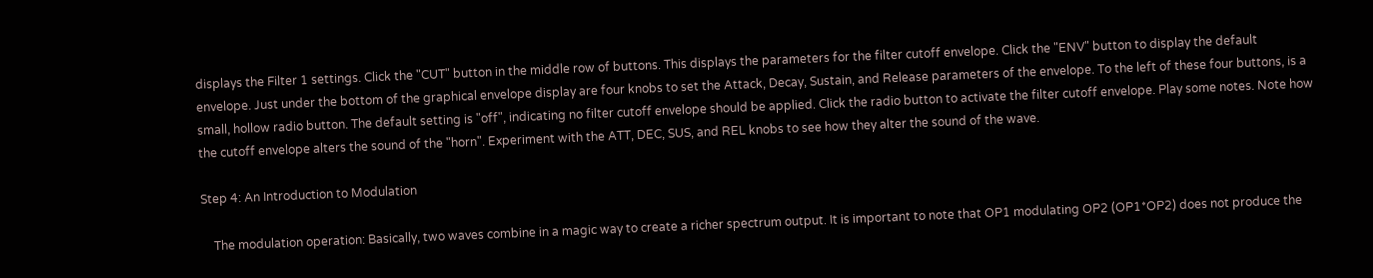displays the Filter 1 settings. Click the "CUT" button in the middle row of buttons. This displays the parameters for the filter cutoff envelope. Click the "ENV" button to display the default envelope. Just under the bottom of the graphical envelope display are four knobs to set the Attack, Decay, Sustain, and Release parameters of the envelope. To the left of these four buttons, is a small, hollow radio button. The default setting is "off", indicating no filter cutoff envelope should be applied. Click the radio button to activate the filter cutoff envelope. Play some notes. Note how the cutoff envelope alters the sound of the "horn". Experiment with the ATT, DEC, SUS, and REL knobs to see how they alter the sound of the wave.

Step 4: An Introduction to Modulation

    The modulation operation: Basically, two waves combine in a magic way to create a richer spectrum output. It is important to note that OP1 modulating OP2 (OP1*OP2) does not produce the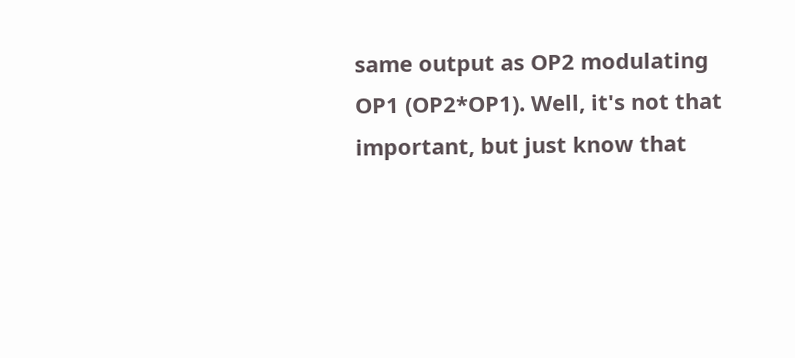same output as OP2 modulating OP1 (OP2*OP1). Well, it's not that important, but just know that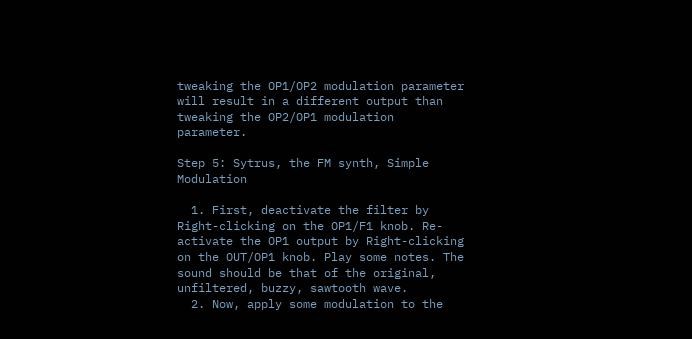tweaking the OP1/OP2 modulation parameter will result in a different output than tweaking the OP2/OP1 modulation parameter.

Step 5: Sytrus, the FM synth, Simple Modulation

  1. First, deactivate the filter by Right-clicking on the OP1/F1 knob. Re-activate the OP1 output by Right-clicking on the OUT/OP1 knob. Play some notes. The sound should be that of the original, unfiltered, buzzy, sawtooth wave.
  2. Now, apply some modulation to the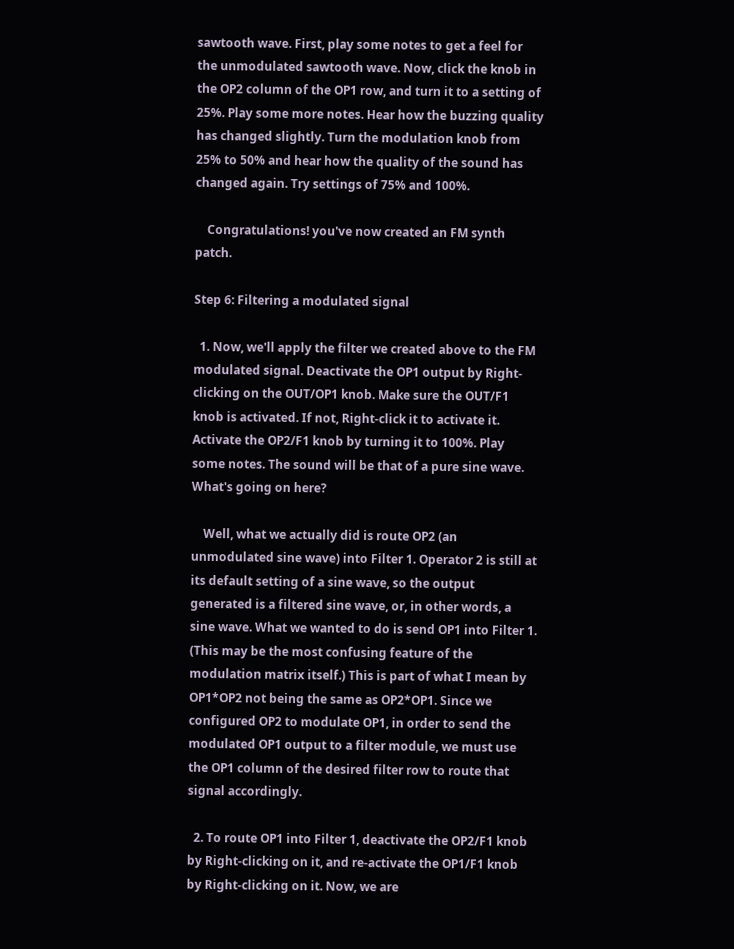sawtooth wave. First, play some notes to get a feel for the unmodulated sawtooth wave. Now, click the knob in the OP2 column of the OP1 row, and turn it to a setting of 25%. Play some more notes. Hear how the buzzing quality has changed slightly. Turn the modulation knob from 25% to 50% and hear how the quality of the sound has changed again. Try settings of 75% and 100%.

    Congratulations! you've now created an FM synth patch.

Step 6: Filtering a modulated signal

  1. Now, we'll apply the filter we created above to the FM modulated signal. Deactivate the OP1 output by Right-clicking on the OUT/OP1 knob. Make sure the OUT/F1 knob is activated. If not, Right-click it to activate it. Activate the OP2/F1 knob by turning it to 100%. Play some notes. The sound will be that of a pure sine wave. What's going on here?

    Well, what we actually did is route OP2 (an unmodulated sine wave) into Filter 1. Operator 2 is still at its default setting of a sine wave, so the output generated is a filtered sine wave, or, in other words, a sine wave. What we wanted to do is send OP1 into Filter 1. (This may be the most confusing feature of the modulation matrix itself.) This is part of what I mean by OP1*OP2 not being the same as OP2*OP1. Since we configured OP2 to modulate OP1, in order to send the modulated OP1 output to a filter module, we must use the OP1 column of the desired filter row to route that signal accordingly.

  2. To route OP1 into Filter 1, deactivate the OP2/F1 knob by Right-clicking on it, and re-activate the OP1/F1 knob by Right-clicking on it. Now, we are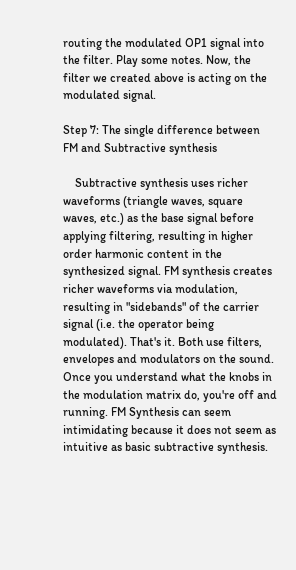routing the modulated OP1 signal into the filter. Play some notes. Now, the filter we created above is acting on the modulated signal.

Step 7: The single difference between FM and Subtractive synthesis

    Subtractive synthesis uses richer waveforms (triangle waves, square waves, etc.) as the base signal before applying filtering, resulting in higher order harmonic content in the synthesized signal. FM synthesis creates richer waveforms via modulation, resulting in "sidebands" of the carrier signal (i.e. the operator being modulated). That's it. Both use filters, envelopes and modulators on the sound. Once you understand what the knobs in the modulation matrix do, you're off and running. FM Synthesis can seem intimidating because it does not seem as intuitive as basic subtractive synthesis.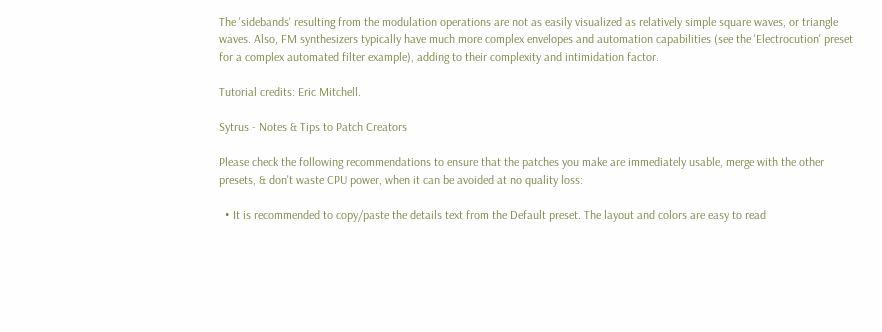The 'sidebands' resulting from the modulation operations are not as easily visualized as relatively simple square waves, or triangle waves. Also, FM synthesizers typically have much more complex envelopes and automation capabilities (see the 'Electrocution' preset for a complex automated filter example), adding to their complexity and intimidation factor.

Tutorial credits: Eric Mitchell.

Sytrus - Notes & Tips to Patch Creators

Please check the following recommendations to ensure that the patches you make are immediately usable, merge with the other presets, & don't waste CPU power, when it can be avoided at no quality loss:

  • It is recommended to copy/paste the details text from the Default preset. The layout and colors are easy to read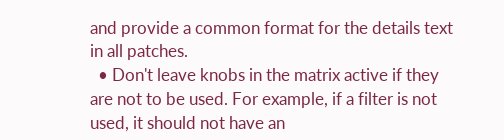and provide a common format for the details text in all patches.
  • Don't leave knobs in the matrix active if they are not to be used. For example, if a filter is not used, it should not have an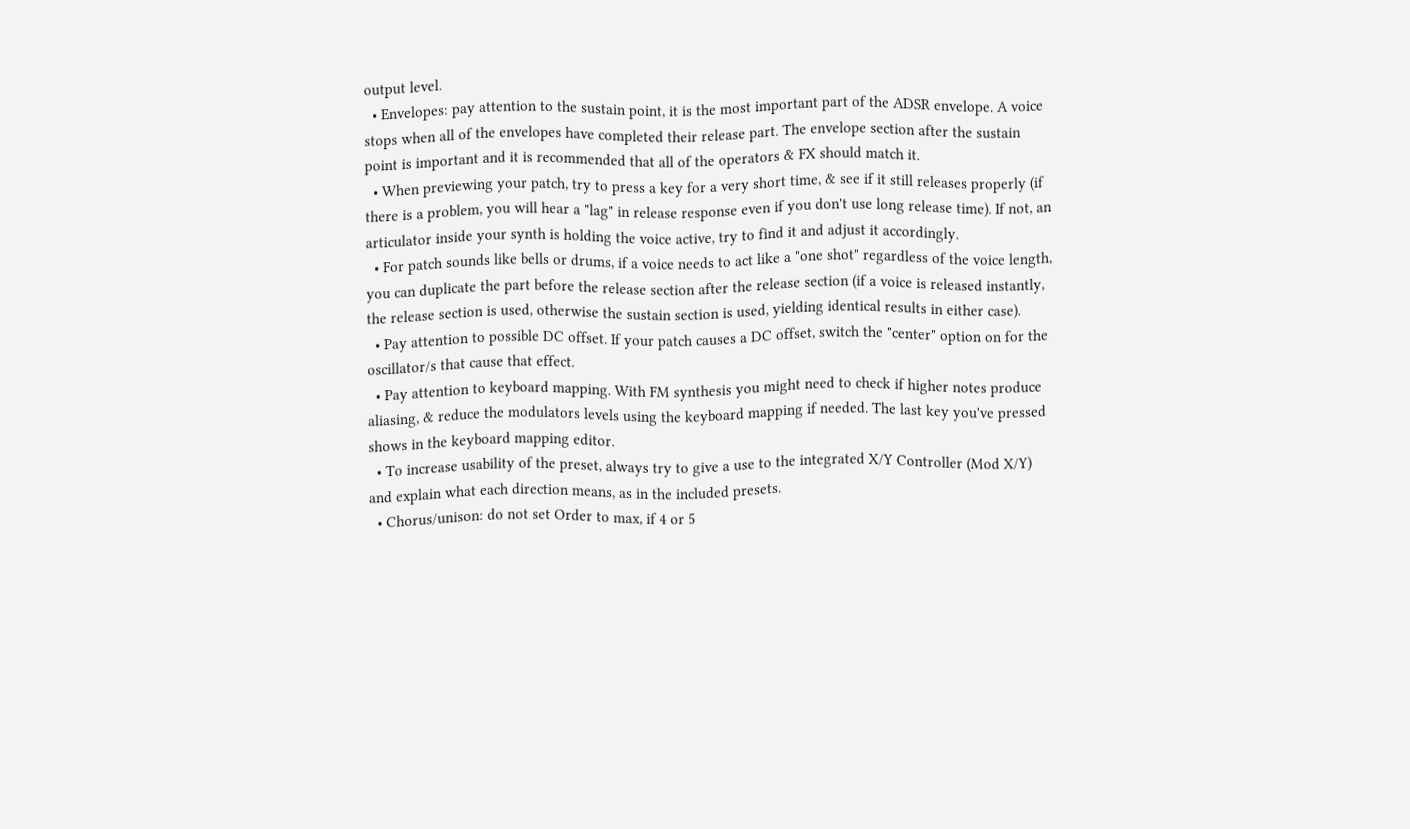output level.
  • Envelopes: pay attention to the sustain point, it is the most important part of the ADSR envelope. A voice stops when all of the envelopes have completed their release part. The envelope section after the sustain point is important and it is recommended that all of the operators & FX should match it.
  • When previewing your patch, try to press a key for a very short time, & see if it still releases properly (if there is a problem, you will hear a "lag" in release response even if you don't use long release time). If not, an articulator inside your synth is holding the voice active, try to find it and adjust it accordingly.
  • For patch sounds like bells or drums, if a voice needs to act like a "one shot" regardless of the voice length, you can duplicate the part before the release section after the release section (if a voice is released instantly, the release section is used, otherwise the sustain section is used, yielding identical results in either case).
  • Pay attention to possible DC offset. If your patch causes a DC offset, switch the "center" option on for the oscillator/s that cause that effect.
  • Pay attention to keyboard mapping. With FM synthesis you might need to check if higher notes produce aliasing, & reduce the modulators levels using the keyboard mapping if needed. The last key you've pressed shows in the keyboard mapping editor.
  • To increase usability of the preset, always try to give a use to the integrated X/Y Controller (Mod X/Y) and explain what each direction means, as in the included presets.
  • Chorus/unison: do not set Order to max, if 4 or 5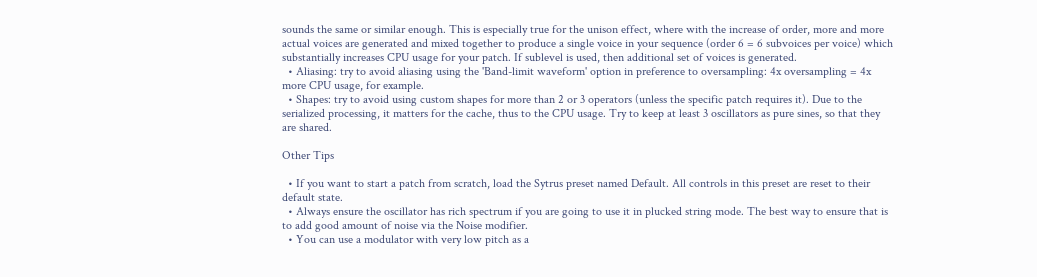sounds the same or similar enough. This is especially true for the unison effect, where with the increase of order, more and more actual voices are generated and mixed together to produce a single voice in your sequence (order 6 = 6 subvoices per voice) which substantially increases CPU usage for your patch. If sublevel is used, then additional set of voices is generated.
  • Aliasing: try to avoid aliasing using the 'Band-limit waveform' option in preference to oversampling: 4x oversampling = 4x more CPU usage, for example.
  • Shapes: try to avoid using custom shapes for more than 2 or 3 operators (unless the specific patch requires it). Due to the serialized processing, it matters for the cache, thus to the CPU usage. Try to keep at least 3 oscillators as pure sines, so that they are shared.

Other Tips

  • If you want to start a patch from scratch, load the Sytrus preset named Default. All controls in this preset are reset to their default state.
  • Always ensure the oscillator has rich spectrum if you are going to use it in plucked string mode. The best way to ensure that is to add good amount of noise via the Noise modifier.
  • You can use a modulator with very low pitch as a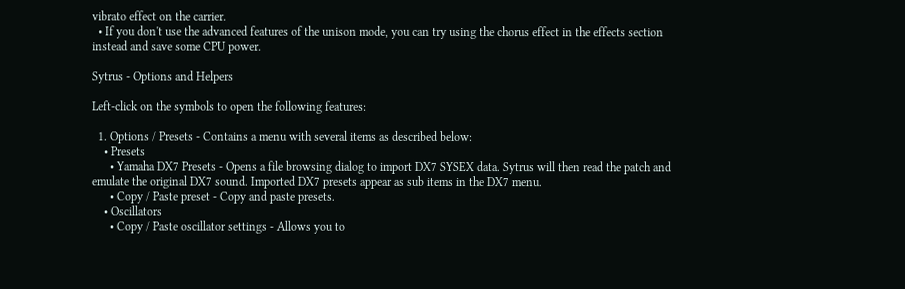vibrato effect on the carrier.
  • If you don't use the advanced features of the unison mode, you can try using the chorus effect in the effects section instead and save some CPU power.

Sytrus - Options and Helpers

Left-click on the symbols to open the following features:

  1. Options / Presets - Contains a menu with several items as described below:
    • Presets
      • Yamaha DX7 Presets - Opens a file browsing dialog to import DX7 SYSEX data. Sytrus will then read the patch and emulate the original DX7 sound. Imported DX7 presets appear as sub items in the DX7 menu.
      • Copy / Paste preset - Copy and paste presets.
    • Oscillators
      • Copy / Paste oscillator settings - Allows you to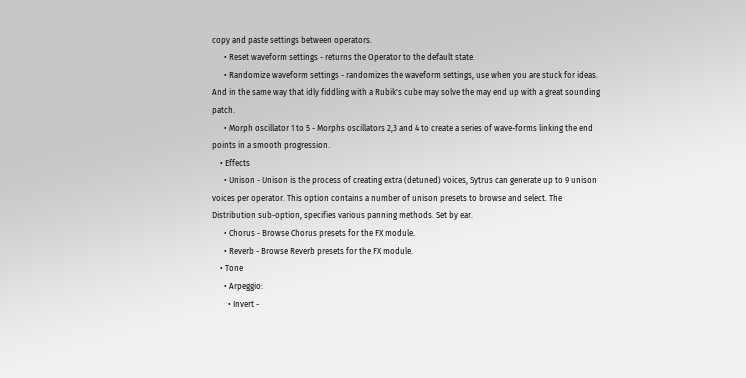copy and paste settings between operators.
      • Reset waveform settings - returns the Operator to the default state.
      • Randomize waveform settings - randomizes the waveform settings, use when you are stuck for ideas. And in the same way that idly fiddling with a Rubik's cube may solve the may end up with a great sounding patch.
      • Morph oscillator 1 to 5 - Morphs oscillators 2,3 and 4 to create a series of wave-forms linking the end points in a smooth progression.
    • Effects
      • Unison - Unison is the process of creating extra (detuned) voices, Sytrus can generate up to 9 unison voices per operator. This option contains a number of unison presets to browse and select. The Distribution sub-option, specifies various panning methods. Set by ear.
      • Chorus - Browse Chorus presets for the FX module.
      • Reverb - Browse Reverb presets for the FX module.
    • Tone
      • Arpeggio:
        • Invert -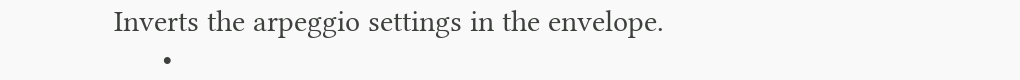Inverts the arpeggio settings in the envelope.
      •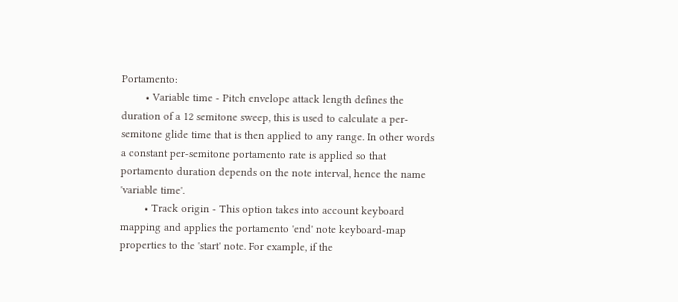Portamento:
        • Variable time - Pitch envelope attack length defines the duration of a 12 semitone sweep, this is used to calculate a per-semitone glide time that is then applied to any range. In other words a constant per-semitone portamento rate is applied so that portamento duration depends on the note interval, hence the name 'variable time'.
        • Track origin - This option takes into account keyboard mapping and applies the portamento 'end' note keyboard-map properties to the 'start' note. For example, if the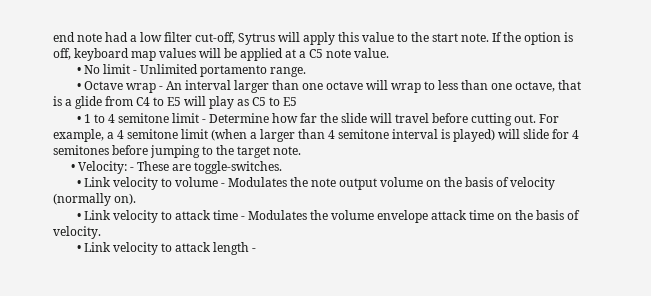end note had a low filter cut-off, Sytrus will apply this value to the start note. If the option is off, keyboard map values will be applied at a C5 note value.
        • No limit - Unlimited portamento range.
        • Octave wrap - An interval larger than one octave will wrap to less than one octave, that is a glide from C4 to E5 will play as C5 to E5
        • 1 to 4 semitone limit - Determine how far the slide will travel before cutting out. For example, a 4 semitone limit (when a larger than 4 semitone interval is played) will slide for 4 semitones before jumping to the target note.
      • Velocity: - These are toggle-switches.
        • Link velocity to volume - Modulates the note output volume on the basis of velocity (normally on).
        • Link velocity to attack time - Modulates the volume envelope attack time on the basis of velocity.
        • Link velocity to attack length -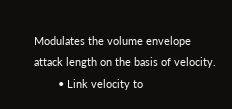Modulates the volume envelope attack length on the basis of velocity.
        • Link velocity to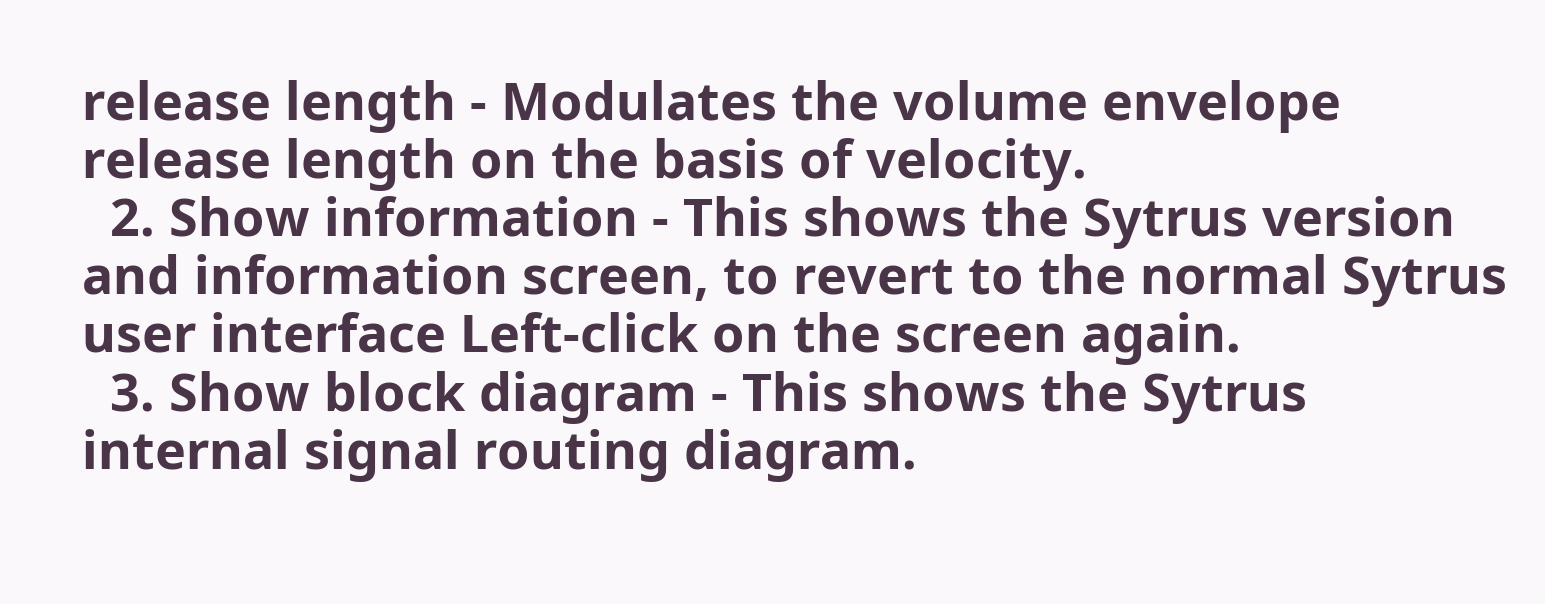release length - Modulates the volume envelope release length on the basis of velocity.
  2. Show information - This shows the Sytrus version and information screen, to revert to the normal Sytrus user interface Left-click on the screen again.
  3. Show block diagram - This shows the Sytrus internal signal routing diagram.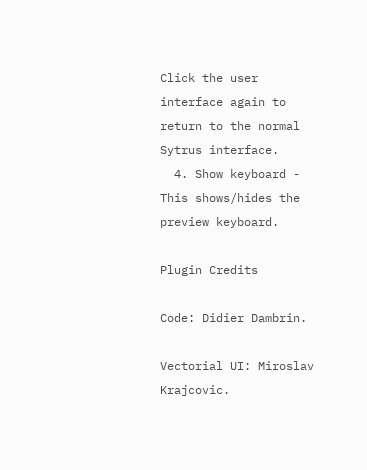Click the user interface again to return to the normal Sytrus interface.
  4. Show keyboard - This shows/hides the preview keyboard.

Plugin Credits

Code: Didier Dambrin.

Vectorial UI: Miroslav Krajcovic.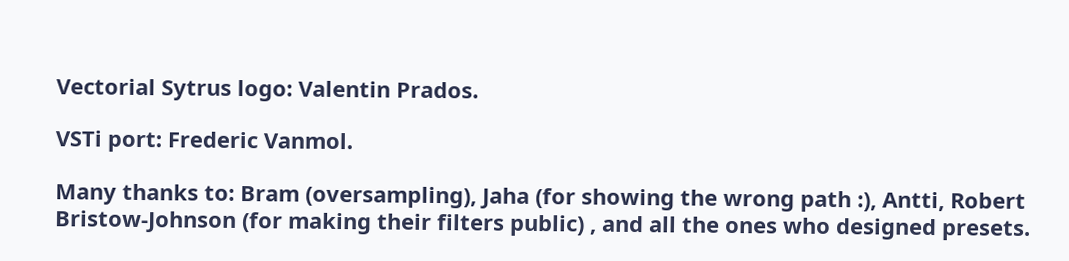Vectorial Sytrus logo: Valentin Prados.

VSTi port: Frederic Vanmol.

Many thanks to: Bram (oversampling), Jaha (for showing the wrong path :), Antti, Robert Bristow-Johnson (for making their filters public) , and all the ones who designed presets.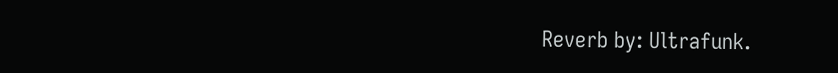Reverb by: Ultrafunk.